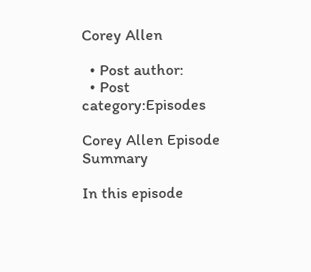Corey Allen

  • Post author:
  • Post category:Episodes

Corey Allen Episode Summary

In this episode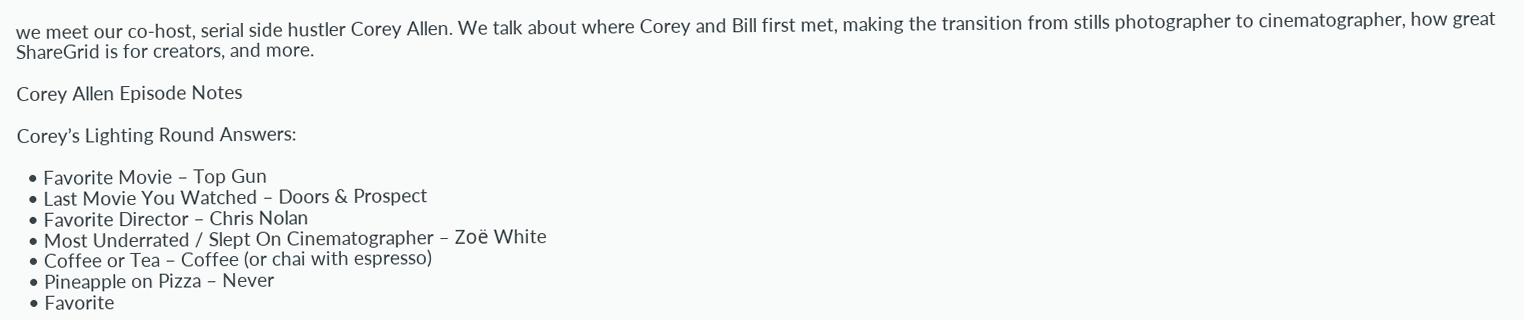we meet our co-host, serial side hustler Corey Allen. We talk about where Corey and Bill first met, making the transition from stills photographer to cinematographer, how great ShareGrid is for creators, and more.

Corey Allen Episode Notes

Corey’s Lighting Round Answers:

  • Favorite Movie – Top Gun
  • Last Movie You Watched – Doors & Prospect
  • Favorite Director – Chris Nolan
  • Most Underrated / Slept On Cinematographer – Zoë White
  • Coffee or Tea – Coffee (or chai with espresso)
  • Pineapple on Pizza – Never
  • Favorite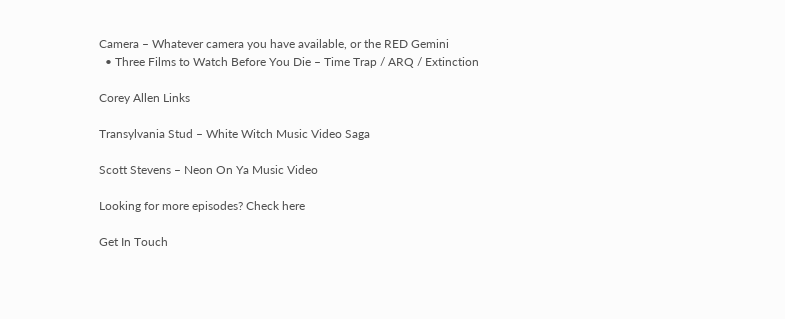Camera – Whatever camera you have available, or the RED Gemini
  • Three Films to Watch Before You Die – Time Trap / ARQ / Extinction

Corey Allen Links

Transylvania Stud – White Witch Music Video Saga

Scott Stevens – Neon On Ya Music Video

Looking for more episodes? Check here

Get In Touch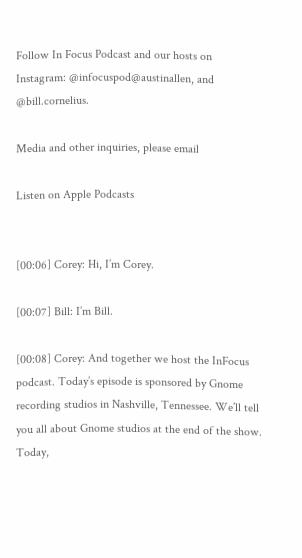Follow In Focus Podcast and our hosts on Instagram: @infocuspod@austinallen, and @bill.cornelius.

Media and other inquiries, please email

Listen on Apple Podcasts


[00:06] Corey: Hi, I’m Corey.

[00:07] Bill: I’m Bill.

[00:08] Corey: And together we host the InFocus podcast. Today’s episode is sponsored by Gnome recording studios in Nashville, Tennessee. We’ll tell you all about Gnome studios at the end of the show. Today,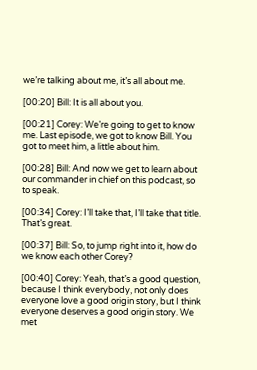we’re talking about me, it’s all about me.

[00:20] Bill: It is all about you.

[00:21] Corey: We’re going to get to know me. Last episode, we got to know Bill. You got to meet him, a little about him.

[00:28] Bill: And now we get to learn about our commander in chief on this podcast, so to speak.

[00:34] Corey: I’ll take that, I’ll take that title. That’s great.

[00:37] Bill: So, to jump right into it, how do we know each other Corey?

[00:40] Corey: Yeah, that’s a good question, because I think everybody, not only does everyone love a good origin story, but I think everyone deserves a good origin story. We met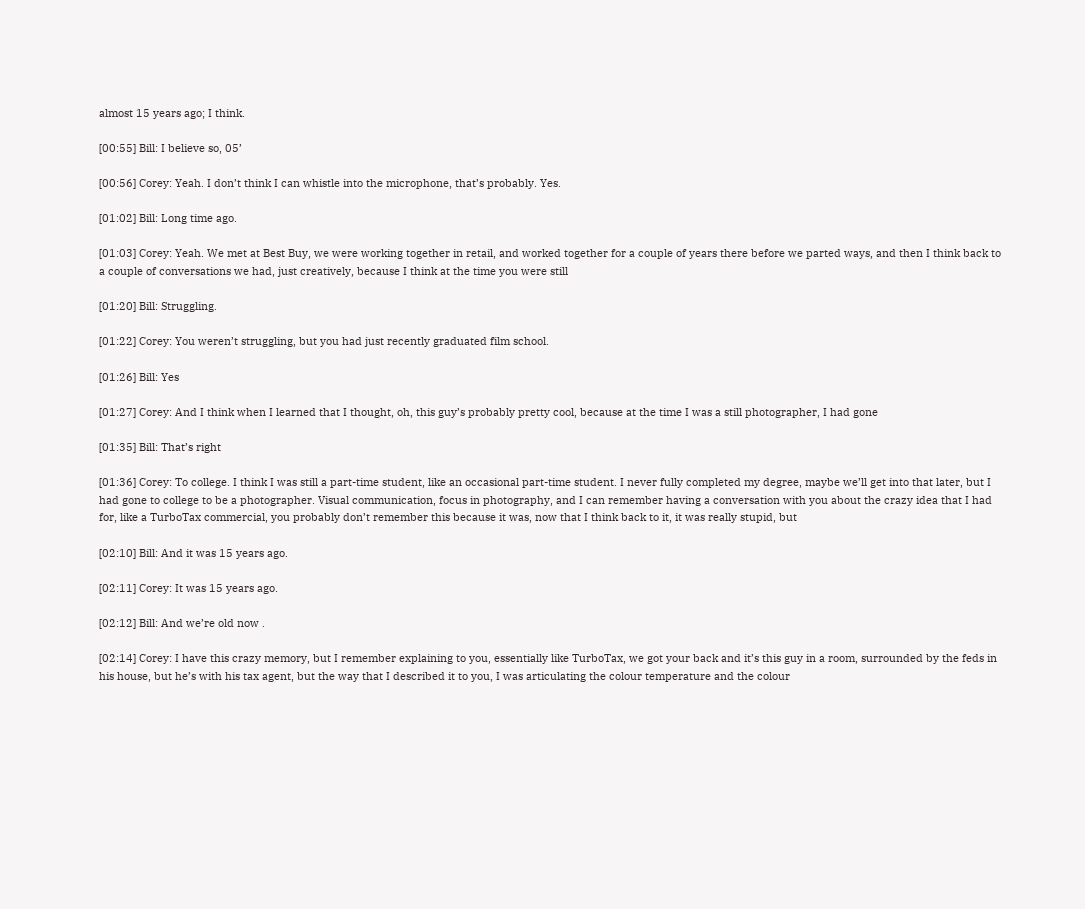almost 15 years ago; I think.

[00:55] Bill: I believe so, 05’

[00:56] Corey: Yeah. I don’t think I can whistle into the microphone, that’s probably. Yes.

[01:02] Bill: Long time ago.

[01:03] Corey: Yeah. We met at Best Buy, we were working together in retail, and worked together for a couple of years there before we parted ways, and then I think back to a couple of conversations we had, just creatively, because I think at the time you were still

[01:20] Bill: Struggling.

[01:22] Corey: You weren’t struggling, but you had just recently graduated film school.

[01:26] Bill: Yes

[01:27] Corey: And I think when I learned that I thought, oh, this guy’s probably pretty cool, because at the time I was a still photographer, I had gone

[01:35] Bill: That’s right

[01:36] Corey: To college. I think I was still a part-time student, like an occasional part-time student. I never fully completed my degree, maybe we’ll get into that later, but I had gone to college to be a photographer. Visual communication, focus in photography, and I can remember having a conversation with you about the crazy idea that I had for, like a TurboTax commercial, you probably don’t remember this because it was, now that I think back to it, it was really stupid, but

[02:10] Bill: And it was 15 years ago.

[02:11] Corey: It was 15 years ago.

[02:12] Bill: And we’re old now .

[02:14] Corey: I have this crazy memory, but I remember explaining to you, essentially like TurboTax, we got your back and it’s this guy in a room, surrounded by the feds in his house, but he’s with his tax agent, but the way that I described it to you, I was articulating the colour temperature and the colour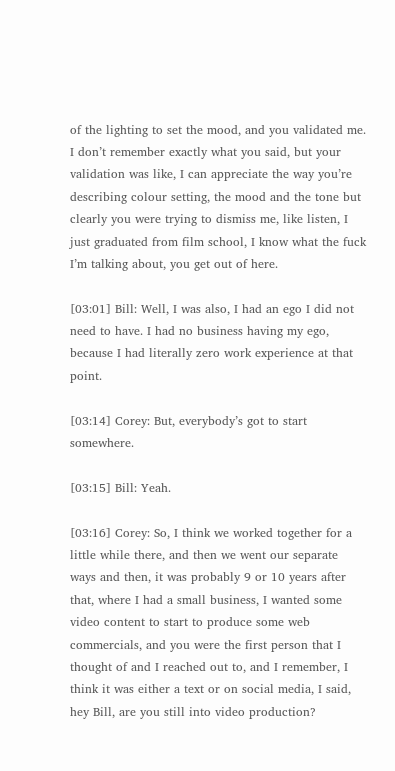of the lighting to set the mood, and you validated me. I don’t remember exactly what you said, but your validation was like, I can appreciate the way you’re describing colour setting, the mood and the tone but clearly you were trying to dismiss me, like listen, I just graduated from film school, I know what the fuck I’m talking about, you get out of here.

[03:01] Bill: Well, I was also, I had an ego I did not need to have. I had no business having my ego, because I had literally zero work experience at that point.

[03:14] Corey: But, everybody’s got to start somewhere.

[03:15] Bill: Yeah.

[03:16] Corey: So, I think we worked together for a little while there, and then we went our separate ways and then, it was probably 9 or 10 years after that, where I had a small business, I wanted some video content to start to produce some web commercials, and you were the first person that I thought of and I reached out to, and I remember, I think it was either a text or on social media, I said, hey Bill, are you still into video production?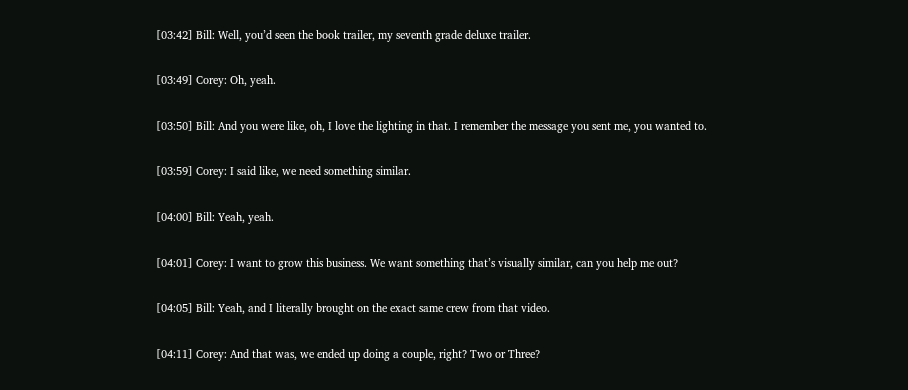[03:42] Bill: Well, you’d seen the book trailer, my seventh grade deluxe trailer.

[03:49] Corey: Oh, yeah.

[03:50] Bill: And you were like, oh, I love the lighting in that. I remember the message you sent me, you wanted to.

[03:59] Corey: I said like, we need something similar.

[04:00] Bill: Yeah, yeah.

[04:01] Corey: I want to grow this business. We want something that’s visually similar, can you help me out?

[04:05] Bill: Yeah, and I literally brought on the exact same crew from that video.

[04:11] Corey: And that was, we ended up doing a couple, right? Two or Three?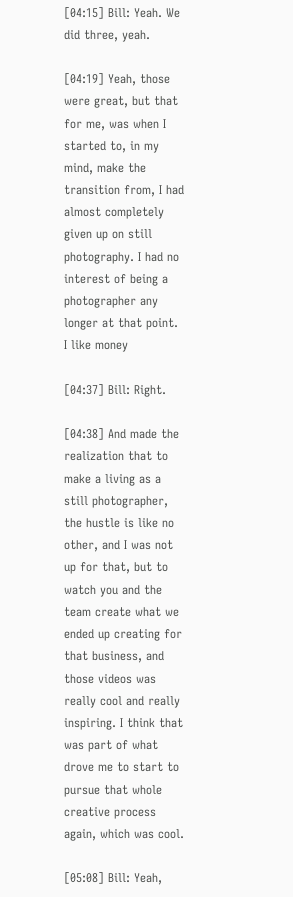[04:15] Bill: Yeah. We did three, yeah.

[04:19] Yeah, those were great, but that for me, was when I started to, in my mind, make the transition from, I had almost completely given up on still photography. I had no interest of being a photographer any longer at that point. I like money

[04:37] Bill: Right.

[04:38] And made the realization that to make a living as a still photographer, the hustle is like no other, and I was not up for that, but to watch you and the team create what we ended up creating for that business, and those videos was really cool and really inspiring. I think that was part of what drove me to start to pursue that whole creative process again, which was cool.

[05:08] Bill: Yeah,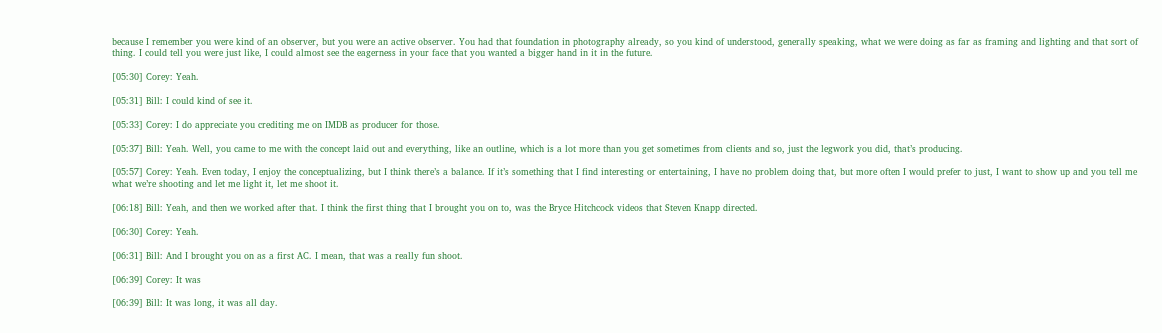because I remember you were kind of an observer, but you were an active observer. You had that foundation in photography already, so you kind of understood, generally speaking, what we were doing as far as framing and lighting and that sort of thing. I could tell you were just like, I could almost see the eagerness in your face that you wanted a bigger hand in it in the future.

[05:30] Corey: Yeah.

[05:31] Bill: I could kind of see it.

[05:33] Corey: I do appreciate you crediting me on IMDB as producer for those.

[05:37] Bill: Yeah. Well, you came to me with the concept laid out and everything, like an outline, which is a lot more than you get sometimes from clients and so, just the legwork you did, that’s producing.

[05:57] Corey: Yeah. Even today, I enjoy the conceptualizing, but I think there’s a balance. If it’s something that I find interesting or entertaining, I have no problem doing that, but more often I would prefer to just, I want to show up and you tell me what we’re shooting and let me light it, let me shoot it.

[06:18] Bill: Yeah, and then we worked after that. I think the first thing that I brought you on to, was the Bryce Hitchcock videos that Steven Knapp directed.

[06:30] Corey: Yeah.

[06:31] Bill: And I brought you on as a first AC. I mean, that was a really fun shoot.

[06:39] Corey: It was

[06:39] Bill: It was long, it was all day.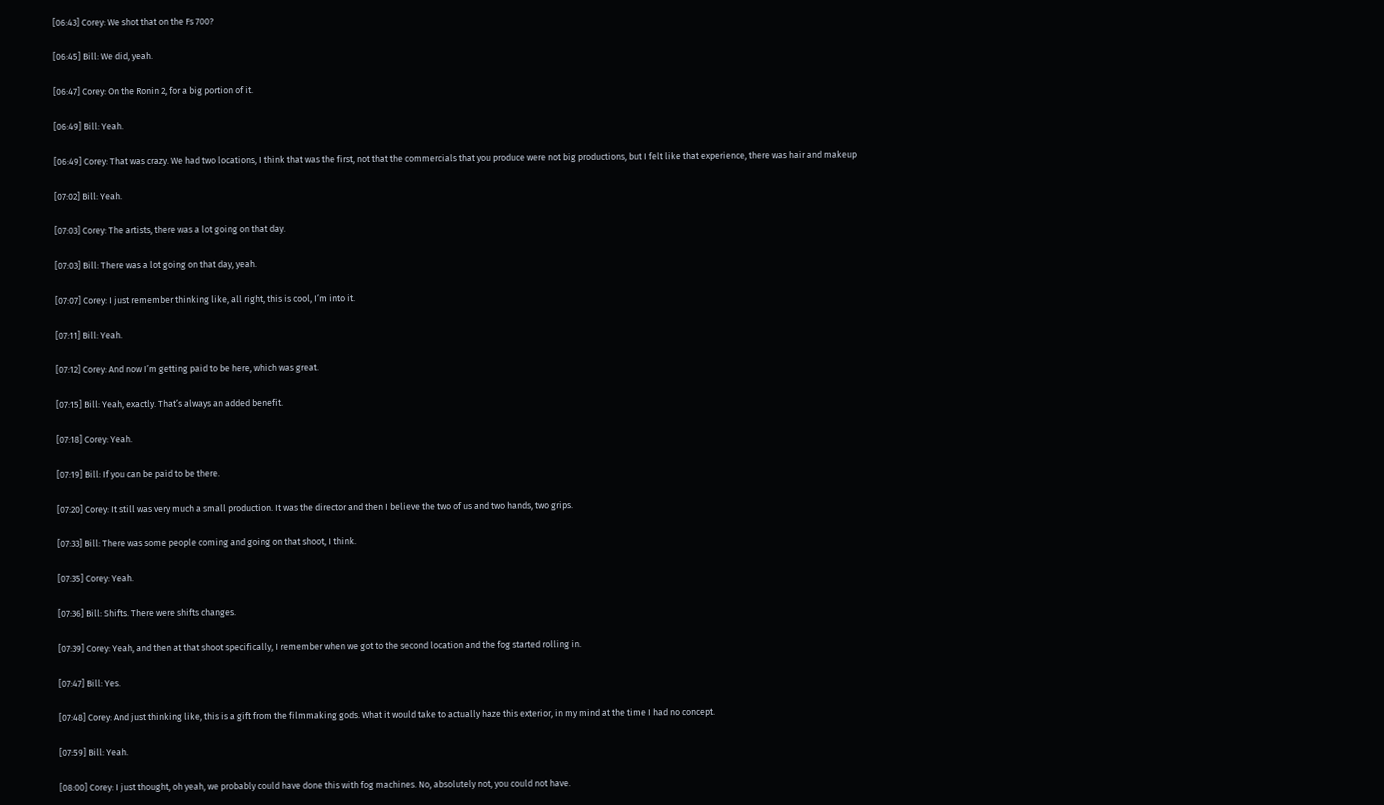[06:43] Corey: We shot that on the Fs 700?

[06:45] Bill: We did, yeah.

[06:47] Corey: On the Ronin 2, for a big portion of it.

[06:49] Bill: Yeah.

[06:49] Corey: That was crazy. We had two locations, I think that was the first, not that the commercials that you produce were not big productions, but I felt like that experience, there was hair and makeup

[07:02] Bill: Yeah.

[07:03] Corey: The artists, there was a lot going on that day.

[07:03] Bill: There was a lot going on that day, yeah.

[07:07] Corey: I just remember thinking like, all right, this is cool, I’m into it.

[07:11] Bill: Yeah.

[07:12] Corey: And now I’m getting paid to be here, which was great.

[07:15] Bill: Yeah, exactly. That’s always an added benefit.

[07:18] Corey: Yeah.

[07:19] Bill: If you can be paid to be there.

[07:20] Corey: It still was very much a small production. It was the director and then I believe the two of us and two hands, two grips.

[07:33] Bill: There was some people coming and going on that shoot, I think.

[07:35] Corey: Yeah.

[07:36] Bill: Shifts. There were shifts changes.

[07:39] Corey: Yeah, and then at that shoot specifically, I remember when we got to the second location and the fog started rolling in.

[07:47] Bill: Yes.

[07:48] Corey: And just thinking like, this is a gift from the filmmaking gods. What it would take to actually haze this exterior, in my mind at the time I had no concept.

[07:59] Bill: Yeah.

[08:00] Corey: I just thought, oh yeah, we probably could have done this with fog machines. No, absolutely not, you could not have.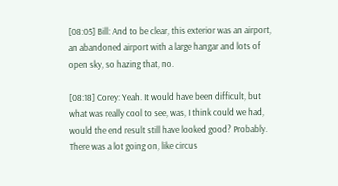[08:05] Bill: And to be clear, this exterior was an airport, an abandoned airport with a large hangar and lots of open sky, so hazing that, no.

[08:18] Corey: Yeah. It would have been difficult, but what was really cool to see, was, I think could we had, would the end result still have looked good? Probably. There was a lot going on, like circus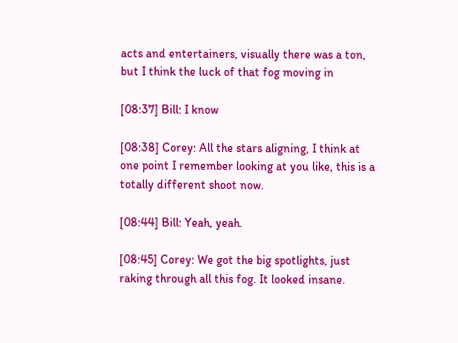acts and entertainers, visually there was a ton, but I think the luck of that fog moving in

[08:37] Bill: I know

[08:38] Corey: All the stars aligning, I think at one point I remember looking at you like, this is a totally different shoot now.

[08:44] Bill: Yeah, yeah.

[08:45] Corey: We got the big spotlights, just raking through all this fog. It looked insane.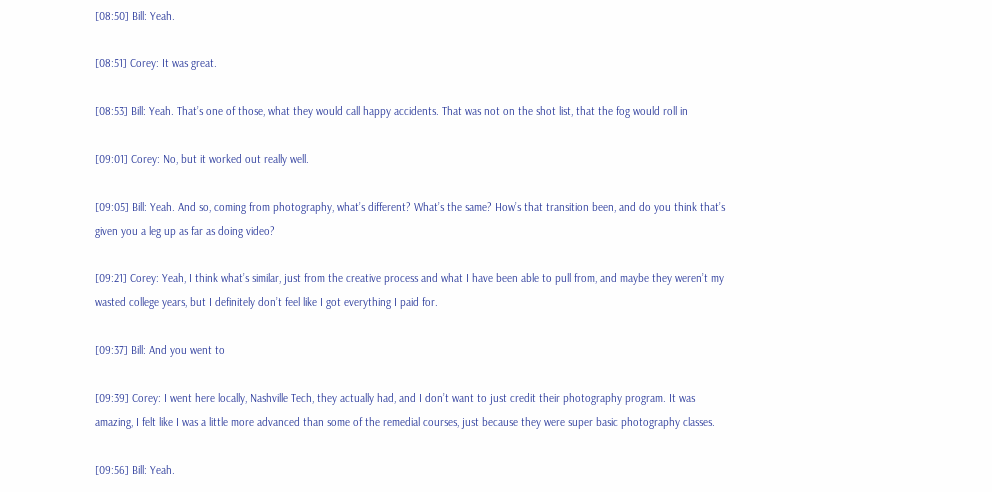[08:50] Bill: Yeah.

[08:51] Corey: It was great.

[08:53] Bill: Yeah. That’s one of those, what they would call happy accidents. That was not on the shot list, that the fog would roll in

[09:01] Corey: No, but it worked out really well.

[09:05] Bill: Yeah. And so, coming from photography, what’s different? What’s the same? How’s that transition been, and do you think that’s given you a leg up as far as doing video?

[09:21] Corey: Yeah, I think what’s similar, just from the creative process and what I have been able to pull from, and maybe they weren’t my wasted college years, but I definitely don’t feel like I got everything I paid for.

[09:37] Bill: And you went to

[09:39] Corey: I went here locally, Nashville Tech, they actually had, and I don’t want to just credit their photography program. It was amazing, I felt like I was a little more advanced than some of the remedial courses, just because they were super basic photography classes.

[09:56] Bill: Yeah.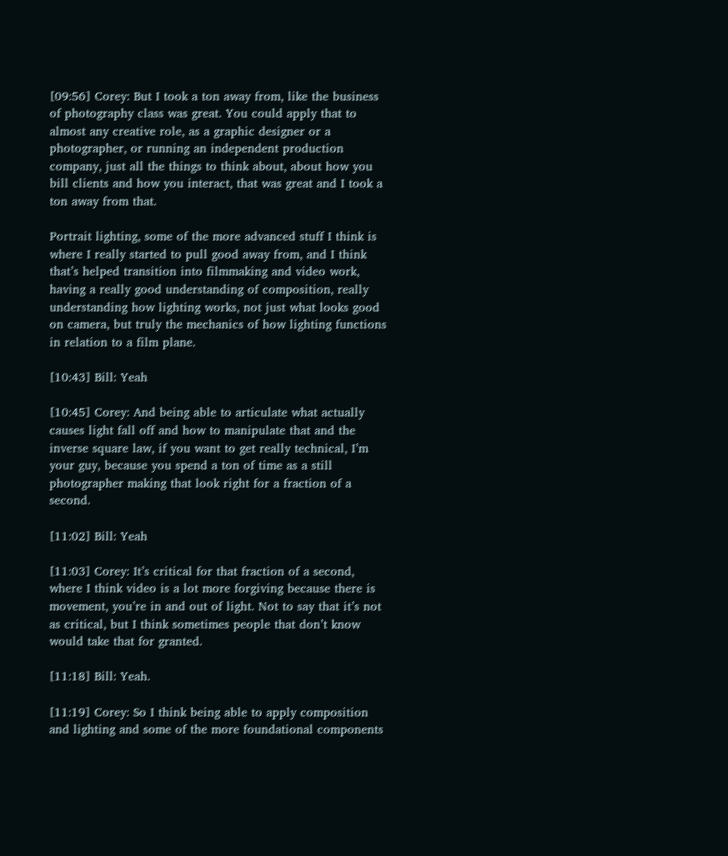[09:56] Corey: But I took a ton away from, like the business of photography class was great. You could apply that to almost any creative role, as a graphic designer or a photographer, or running an independent production company, just all the things to think about, about how you bill clients and how you interact, that was great and I took a ton away from that.

Portrait lighting, some of the more advanced stuff I think is where I really started to pull good away from, and I think that’s helped transition into filmmaking and video work, having a really good understanding of composition, really understanding how lighting works, not just what looks good on camera, but truly the mechanics of how lighting functions in relation to a film plane.

[10:43] Bill: Yeah

[10:45] Corey: And being able to articulate what actually causes light fall off and how to manipulate that and the inverse square law, if you want to get really technical, I’m your guy, because you spend a ton of time as a still photographer making that look right for a fraction of a second.

[11:02] Bill: Yeah

[11:03] Corey: It’s critical for that fraction of a second, where I think video is a lot more forgiving because there is movement, you’re in and out of light. Not to say that it’s not as critical, but I think sometimes people that don’t know would take that for granted.

[11:18] Bill: Yeah.

[11:19] Corey: So I think being able to apply composition and lighting and some of the more foundational components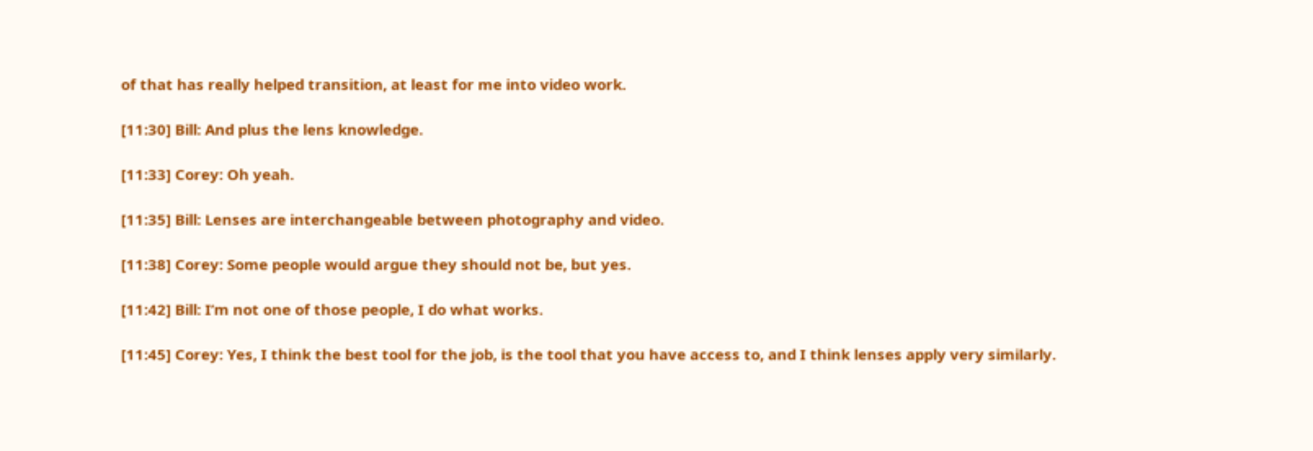of that has really helped transition, at least for me into video work.

[11:30] Bill: And plus the lens knowledge.

[11:33] Corey: Oh yeah.

[11:35] Bill: Lenses are interchangeable between photography and video.

[11:38] Corey: Some people would argue they should not be, but yes.

[11:42] Bill: I’m not one of those people, I do what works.

[11:45] Corey: Yes, I think the best tool for the job, is the tool that you have access to, and I think lenses apply very similarly.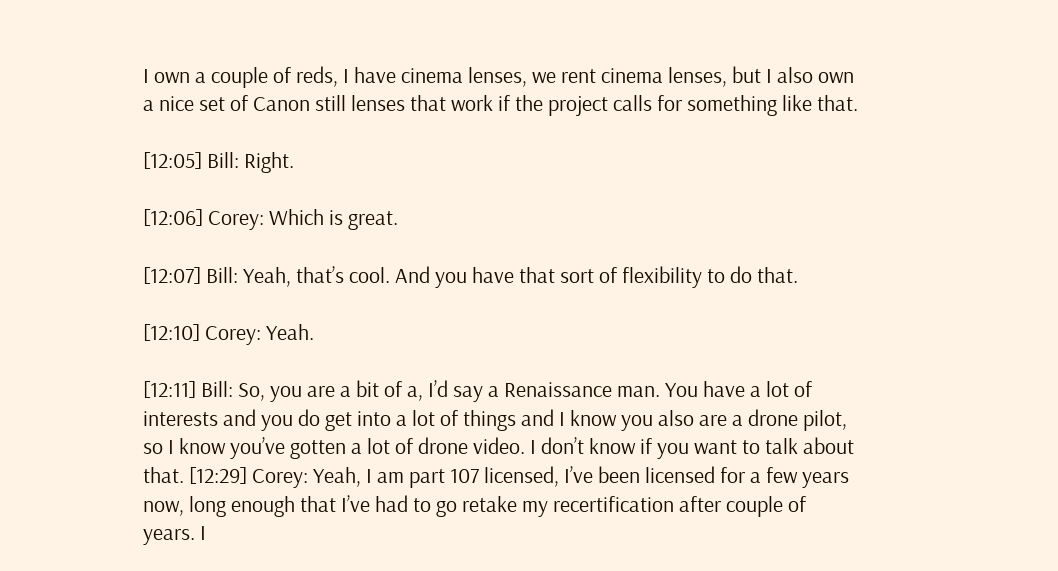I own a couple of reds, I have cinema lenses, we rent cinema lenses, but I also own a nice set of Canon still lenses that work if the project calls for something like that.

[12:05] Bill: Right.

[12:06] Corey: Which is great.

[12:07] Bill: Yeah, that’s cool. And you have that sort of flexibility to do that.

[12:10] Corey: Yeah.

[12:11] Bill: So, you are a bit of a, I’d say a Renaissance man. You have a lot of interests and you do get into a lot of things and I know you also are a drone pilot, so I know you’ve gotten a lot of drone video. I don’t know if you want to talk about that. [12:29] Corey: Yeah, I am part 107 licensed, I’ve been licensed for a few years now, long enough that I’ve had to go retake my recertification after couple of years. I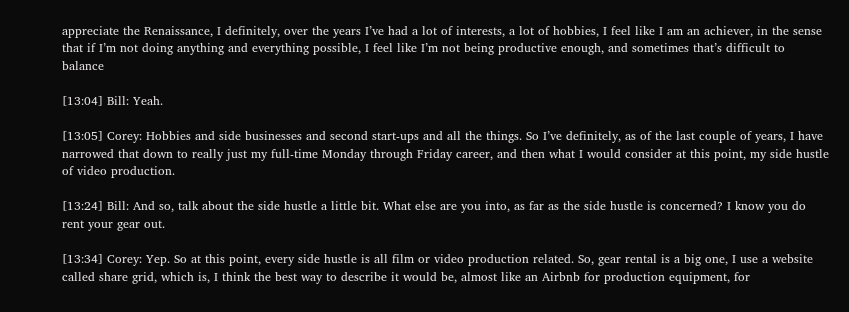appreciate the Renaissance, I definitely, over the years I’ve had a lot of interests, a lot of hobbies, I feel like I am an achiever, in the sense that if I’m not doing anything and everything possible, I feel like I’m not being productive enough, and sometimes that’s difficult to balance

[13:04] Bill: Yeah.

[13:05] Corey: Hobbies and side businesses and second start-ups and all the things. So I’ve definitely, as of the last couple of years, I have narrowed that down to really just my full-time Monday through Friday career, and then what I would consider at this point, my side hustle of video production.

[13:24] Bill: And so, talk about the side hustle a little bit. What else are you into, as far as the side hustle is concerned? I know you do rent your gear out.

[13:34] Corey: Yep. So at this point, every side hustle is all film or video production related. So, gear rental is a big one, I use a website called share grid, which is, I think the best way to describe it would be, almost like an Airbnb for production equipment, for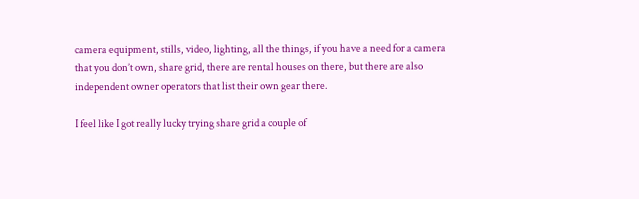camera equipment, stills, video, lighting, all the things, if you have a need for a camera that you don’t own, share grid, there are rental houses on there, but there are also independent owner operators that list their own gear there.

I feel like I got really lucky trying share grid a couple of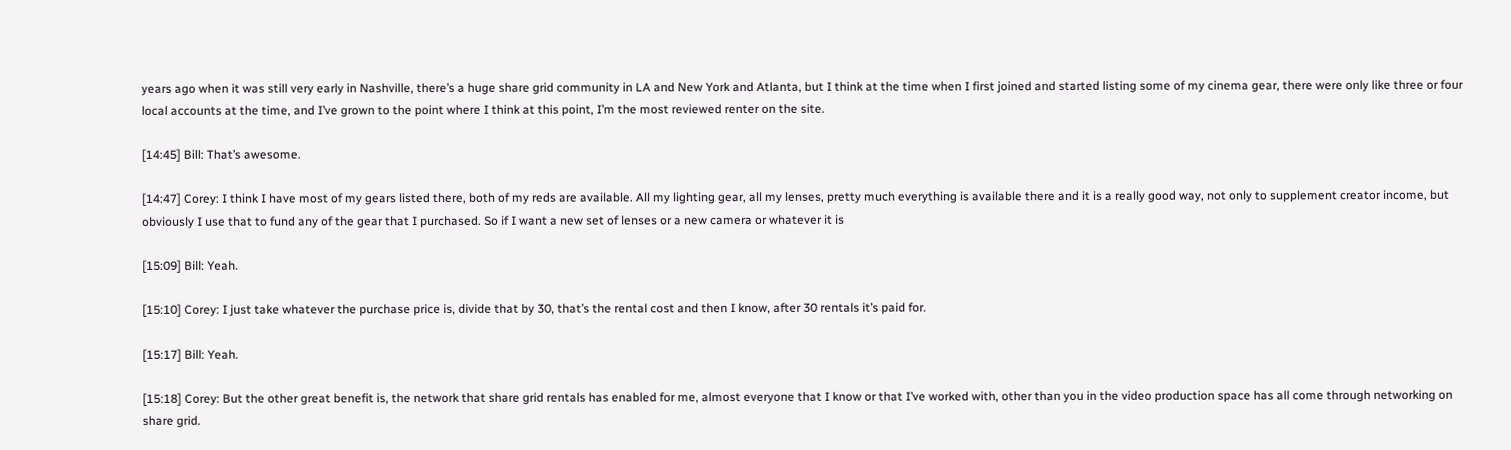years ago when it was still very early in Nashville, there’s a huge share grid community in LA and New York and Atlanta, but I think at the time when I first joined and started listing some of my cinema gear, there were only like three or four local accounts at the time, and I’ve grown to the point where I think at this point, I’m the most reviewed renter on the site.

[14:45] Bill: That’s awesome.

[14:47] Corey: I think I have most of my gears listed there, both of my reds are available. All my lighting gear, all my lenses, pretty much everything is available there and it is a really good way, not only to supplement creator income, but obviously I use that to fund any of the gear that I purchased. So if I want a new set of lenses or a new camera or whatever it is

[15:09] Bill: Yeah.

[15:10] Corey: I just take whatever the purchase price is, divide that by 30, that’s the rental cost and then I know, after 30 rentals it’s paid for.

[15:17] Bill: Yeah.

[15:18] Corey: But the other great benefit is, the network that share grid rentals has enabled for me, almost everyone that I know or that I’ve worked with, other than you in the video production space has all come through networking on share grid.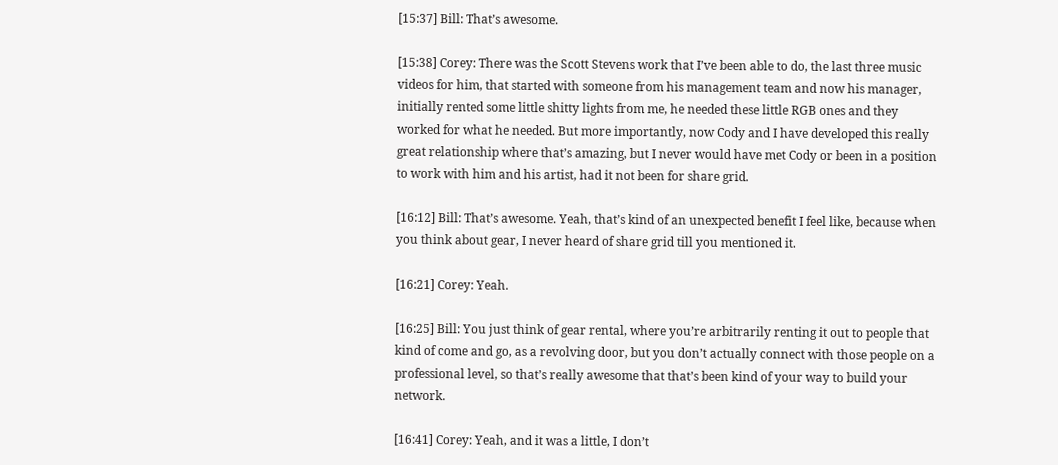[15:37] Bill: That’s awesome.

[15:38] Corey: There was the Scott Stevens work that I’ve been able to do, the last three music videos for him, that started with someone from his management team and now his manager, initially rented some little shitty lights from me, he needed these little RGB ones and they worked for what he needed. But more importantly, now Cody and I have developed this really great relationship where that’s amazing, but I never would have met Cody or been in a position to work with him and his artist, had it not been for share grid.

[16:12] Bill: That’s awesome. Yeah, that’s kind of an unexpected benefit I feel like, because when you think about gear, I never heard of share grid till you mentioned it.

[16:21] Corey: Yeah.

[16:25] Bill: You just think of gear rental, where you’re arbitrarily renting it out to people that kind of come and go, as a revolving door, but you don’t actually connect with those people on a professional level, so that’s really awesome that that’s been kind of your way to build your network.

[16:41] Corey: Yeah, and it was a little, I don’t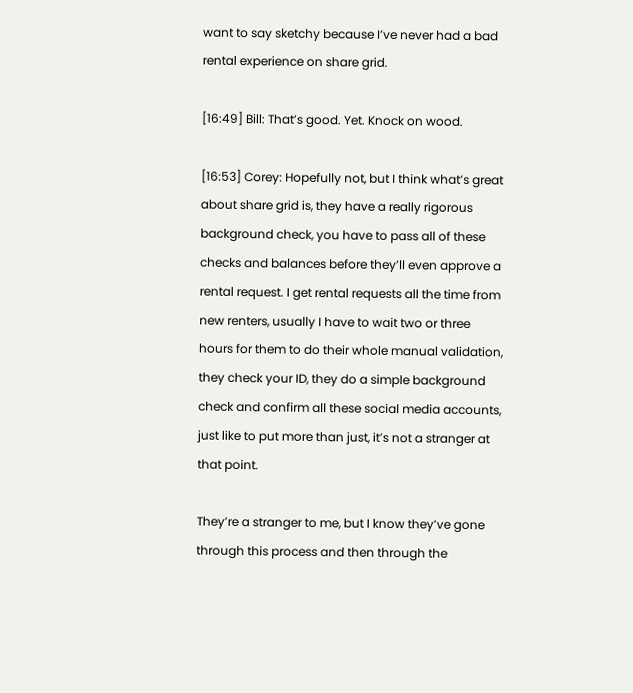want to say sketchy because I’ve never had a bad rental experience on share grid.

[16:49] Bill: That’s good. Yet. Knock on wood.

[16:53] Corey: Hopefully not, but I think what’s great about share grid is, they have a really rigorous background check, you have to pass all of these checks and balances before they’ll even approve a rental request. I get rental requests all the time from new renters, usually I have to wait two or three hours for them to do their whole manual validation, they check your ID, they do a simple background check and confirm all these social media accounts, just like to put more than just, it’s not a stranger at that point.

They’re a stranger to me, but I know they’ve gone through this process and then through the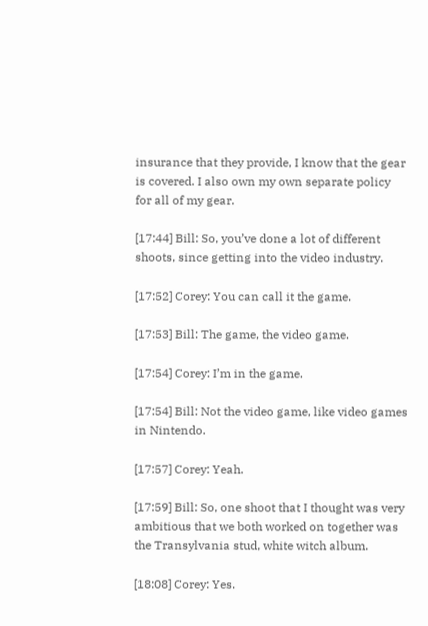insurance that they provide, I know that the gear is covered. I also own my own separate policy for all of my gear.

[17:44] Bill: So, you’ve done a lot of different shoots, since getting into the video industry.

[17:52] Corey: You can call it the game.

[17:53] Bill: The game, the video game.

[17:54] Corey: I’m in the game.

[17:54] Bill: Not the video game, like video games in Nintendo.

[17:57] Corey: Yeah.

[17:59] Bill: So, one shoot that I thought was very ambitious that we both worked on together was the Transylvania stud, white witch album.

[18:08] Corey: Yes.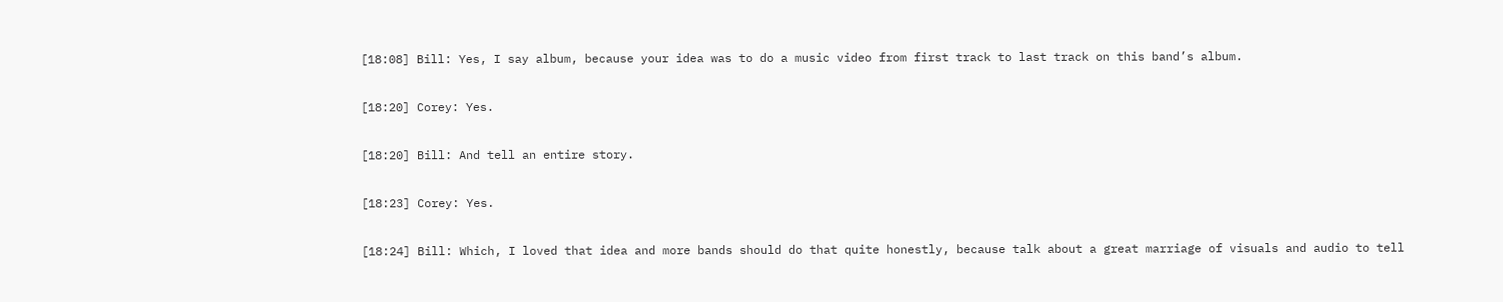[18:08] Bill: Yes, I say album, because your idea was to do a music video from first track to last track on this band’s album.

[18:20] Corey: Yes.

[18:20] Bill: And tell an entire story.

[18:23] Corey: Yes.

[18:24] Bill: Which, I loved that idea and more bands should do that quite honestly, because talk about a great marriage of visuals and audio to tell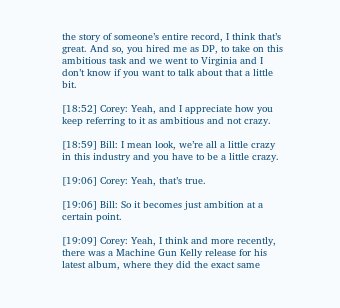the story of someone’s entire record, I think that’s great. And so, you hired me as DP, to take on this ambitious task and we went to Virginia and I don’t know if you want to talk about that a little bit.

[18:52] Corey: Yeah, and I appreciate how you keep referring to it as ambitious and not crazy.

[18:59] Bill: I mean look, we’re all a little crazy in this industry and you have to be a little crazy.

[19:06] Corey: Yeah, that’s true.

[19:06] Bill: So it becomes just ambition at a certain point.

[19:09] Corey: Yeah, I think and more recently, there was a Machine Gun Kelly release for his latest album, where they did the exact same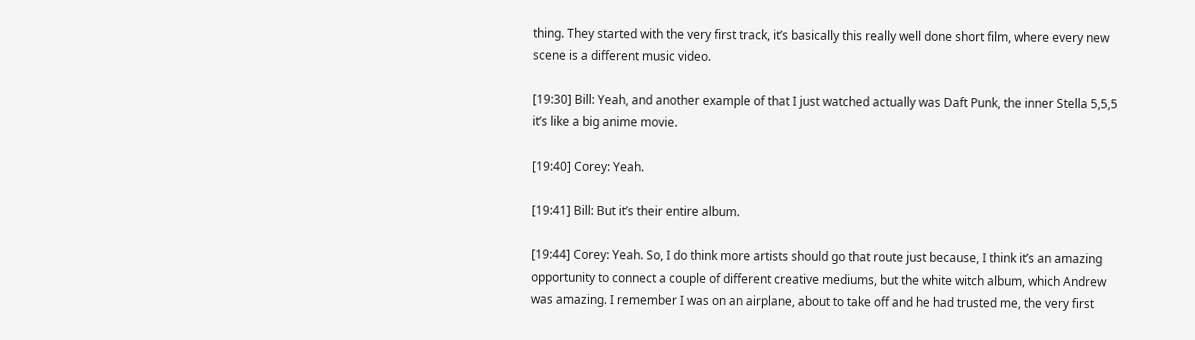thing. They started with the very first track, it’s basically this really well done short film, where every new scene is a different music video.

[19:30] Bill: Yeah, and another example of that I just watched actually was Daft Punk, the inner Stella 5,5,5 it’s like a big anime movie.

[19:40] Corey: Yeah.

[19:41] Bill: But it’s their entire album.

[19:44] Corey: Yeah. So, I do think more artists should go that route just because, I think it’s an amazing opportunity to connect a couple of different creative mediums, but the white witch album, which Andrew was amazing. I remember I was on an airplane, about to take off and he had trusted me, the very first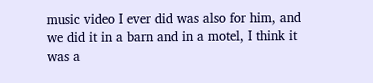music video I ever did was also for him, and we did it in a barn and in a motel, I think it was a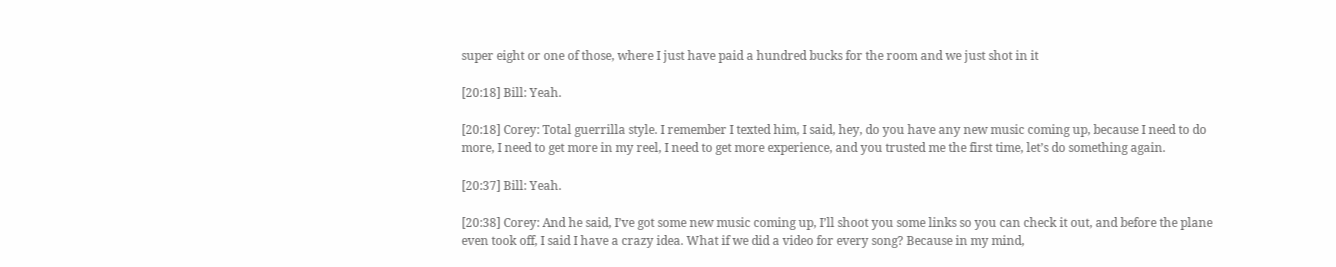super eight or one of those, where I just have paid a hundred bucks for the room and we just shot in it

[20:18] Bill: Yeah.

[20:18] Corey: Total guerrilla style. I remember I texted him, I said, hey, do you have any new music coming up, because I need to do more, I need to get more in my reel, I need to get more experience, and you trusted me the first time, let’s do something again.

[20:37] Bill: Yeah.

[20:38] Corey: And he said, I’ve got some new music coming up, I’ll shoot you some links so you can check it out, and before the plane even took off, I said I have a crazy idea. What if we did a video for every song? Because in my mind,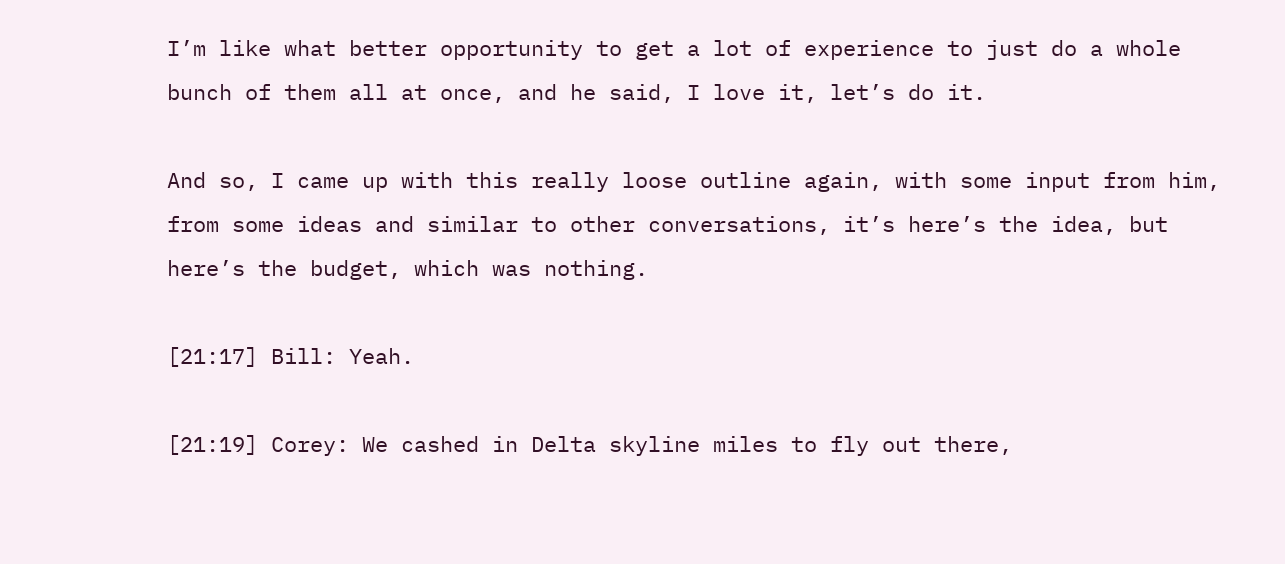I’m like what better opportunity to get a lot of experience to just do a whole bunch of them all at once, and he said, I love it, let’s do it.

And so, I came up with this really loose outline again, with some input from him, from some ideas and similar to other conversations, it’s here’s the idea, but here’s the budget, which was nothing.

[21:17] Bill: Yeah.

[21:19] Corey: We cashed in Delta skyline miles to fly out there,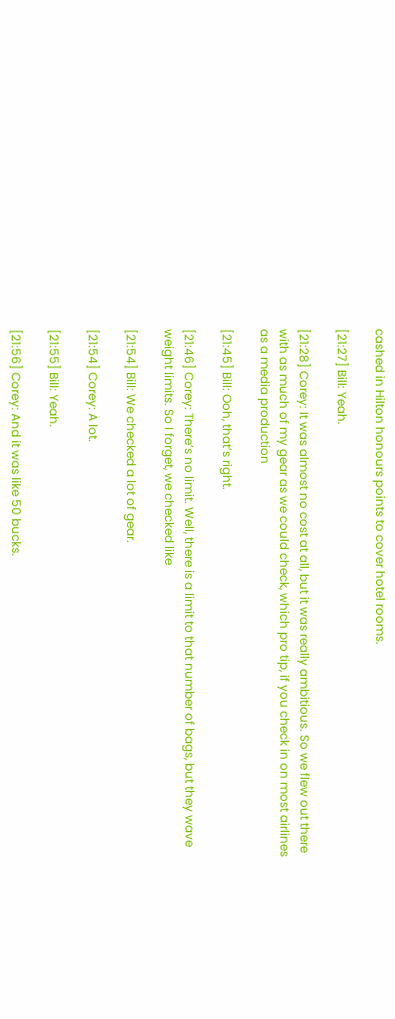cashed in Hilton honours points to cover hotel rooms.

[21:27] Bill: Yeah.

[21:28] Corey: It was almost no cost at all, but it was really ambitious. So we flew out there with as much of my gear as we could check, which pro tip, if you check in on most airlines as a media production

[21:45] Bill: Ooh, that’s right.

[21:46] Corey: There’s no limit. Well, there is a limit to that number of bags, but they wave weight limits. So I forget, we checked like

[21:54] Bill: We checked a lot of gear.

[21:54] Corey: A lot.

[21:55] Bill: Yeah.

[21:56] Corey: And it was like 50 bucks.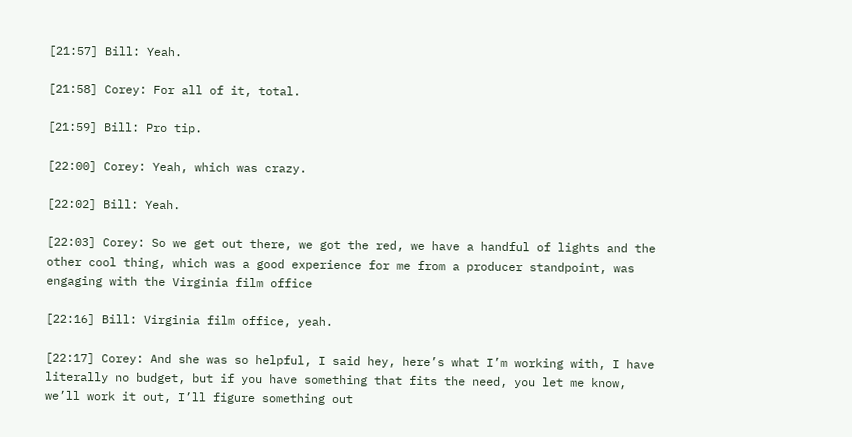[21:57] Bill: Yeah.

[21:58] Corey: For all of it, total.

[21:59] Bill: Pro tip.

[22:00] Corey: Yeah, which was crazy.

[22:02] Bill: Yeah.

[22:03] Corey: So we get out there, we got the red, we have a handful of lights and the other cool thing, which was a good experience for me from a producer standpoint, was engaging with the Virginia film office

[22:16] Bill: Virginia film office, yeah.

[22:17] Corey: And she was so helpful, I said hey, here’s what I’m working with, I have literally no budget, but if you have something that fits the need, you let me know, we’ll work it out, I’ll figure something out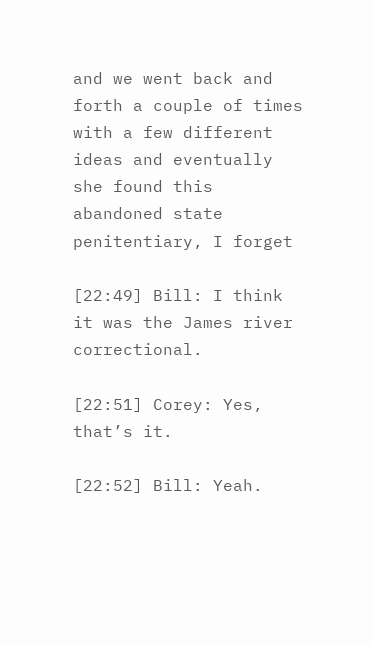and we went back and forth a couple of times with a few different ideas and eventually she found this abandoned state penitentiary, I forget

[22:49] Bill: I think it was the James river correctional.

[22:51] Corey: Yes, that’s it.

[22:52] Bill: Yeah.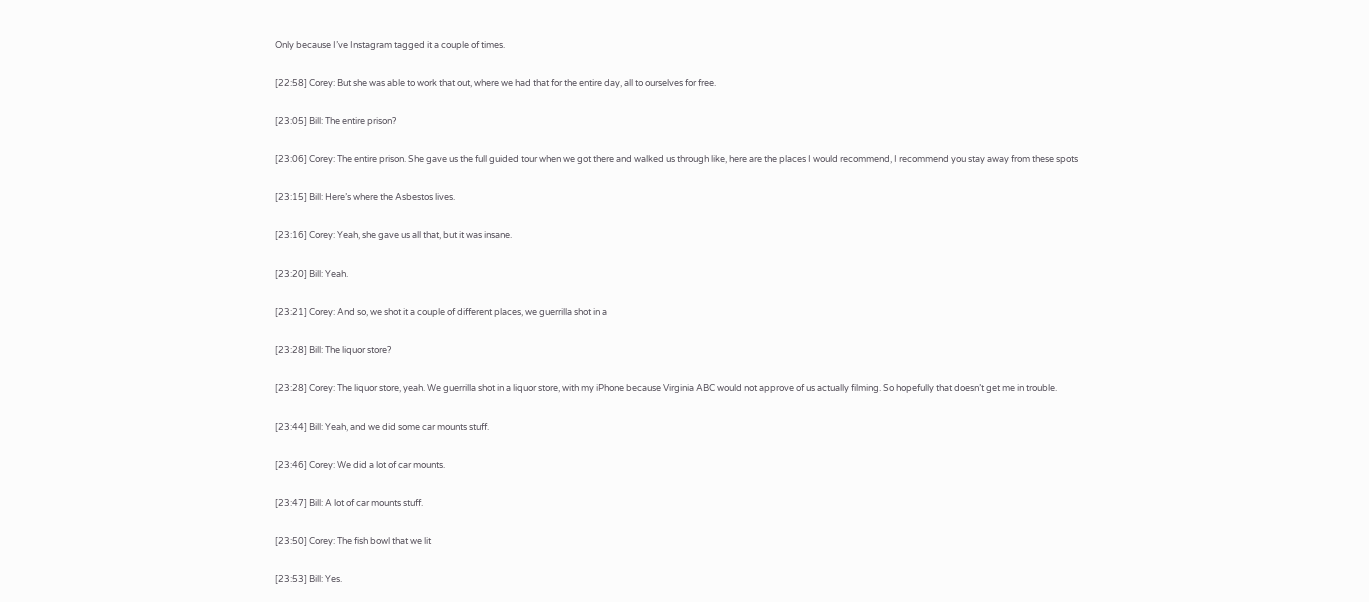Only because I’ve Instagram tagged it a couple of times.

[22:58] Corey: But she was able to work that out, where we had that for the entire day, all to ourselves for free.

[23:05] Bill: The entire prison?

[23:06] Corey: The entire prison. She gave us the full guided tour when we got there and walked us through like, here are the places I would recommend, I recommend you stay away from these spots

[23:15] Bill: Here’s where the Asbestos lives.

[23:16] Corey: Yeah, she gave us all that, but it was insane.

[23:20] Bill: Yeah.

[23:21] Corey: And so, we shot it a couple of different places, we guerrilla shot in a

[23:28] Bill: The liquor store?

[23:28] Corey: The liquor store, yeah. We guerrilla shot in a liquor store, with my iPhone because Virginia ABC would not approve of us actually filming. So hopefully that doesn’t get me in trouble.

[23:44] Bill: Yeah, and we did some car mounts stuff.

[23:46] Corey: We did a lot of car mounts.

[23:47] Bill: A lot of car mounts stuff.

[23:50] Corey: The fish bowl that we lit

[23:53] Bill: Yes.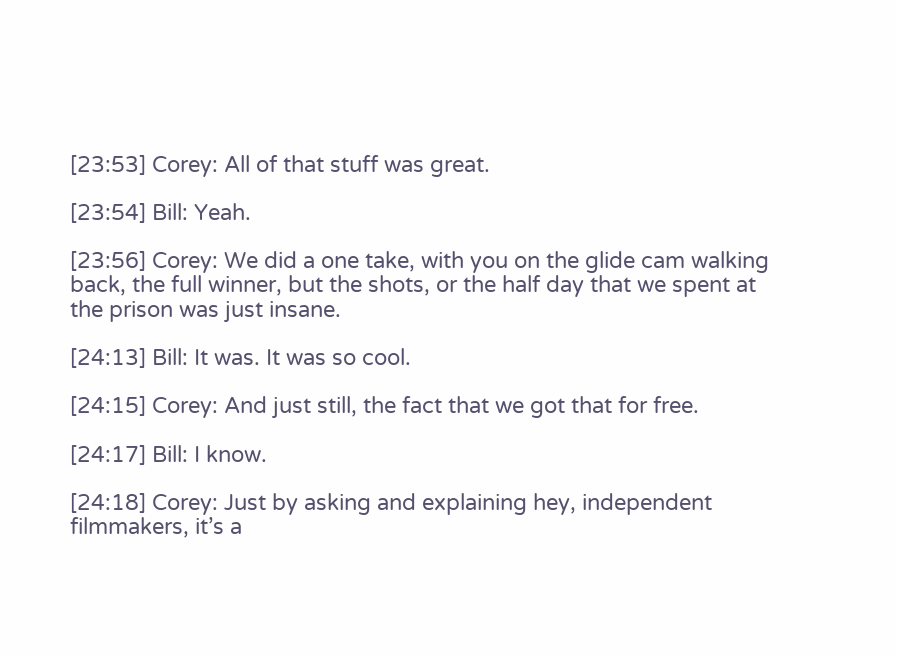[23:53] Corey: All of that stuff was great.

[23:54] Bill: Yeah.

[23:56] Corey: We did a one take, with you on the glide cam walking back, the full winner, but the shots, or the half day that we spent at the prison was just insane.

[24:13] Bill: It was. It was so cool.

[24:15] Corey: And just still, the fact that we got that for free.

[24:17] Bill: I know.

[24:18] Corey: Just by asking and explaining hey, independent filmmakers, it’s a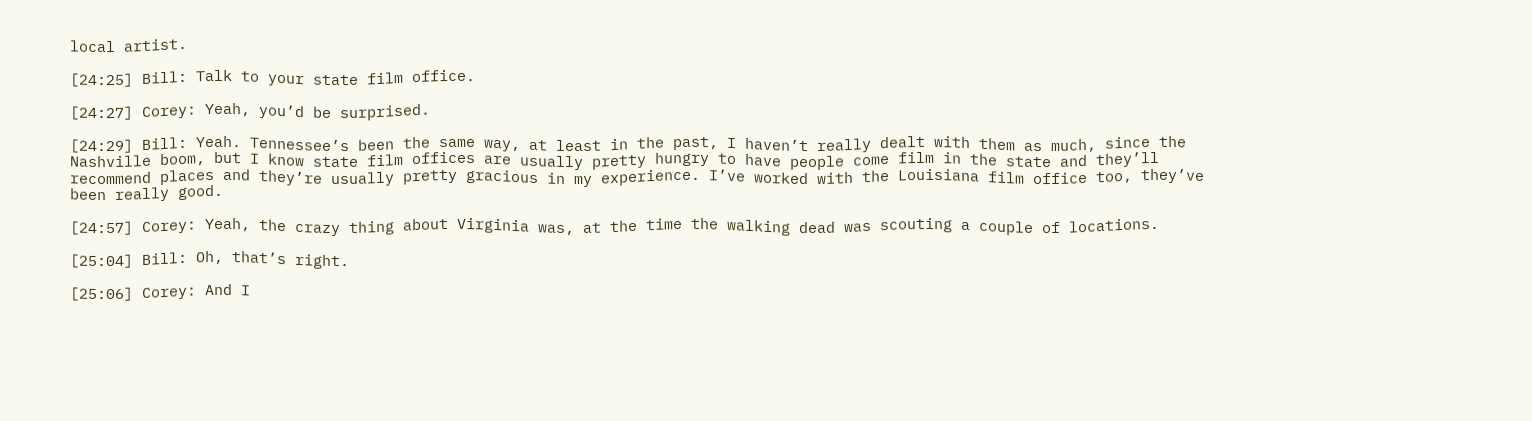local artist.

[24:25] Bill: Talk to your state film office.

[24:27] Corey: Yeah, you’d be surprised.

[24:29] Bill: Yeah. Tennessee’s been the same way, at least in the past, I haven’t really dealt with them as much, since the Nashville boom, but I know state film offices are usually pretty hungry to have people come film in the state and they’ll recommend places and they’re usually pretty gracious in my experience. I’ve worked with the Louisiana film office too, they’ve been really good.

[24:57] Corey: Yeah, the crazy thing about Virginia was, at the time the walking dead was scouting a couple of locations.

[25:04] Bill: Oh, that’s right.

[25:06] Corey: And I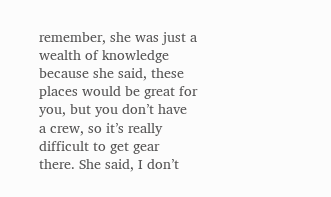remember, she was just a wealth of knowledge because she said, these places would be great for you, but you don’t have a crew, so it’s really difficult to get gear there. She said, I don’t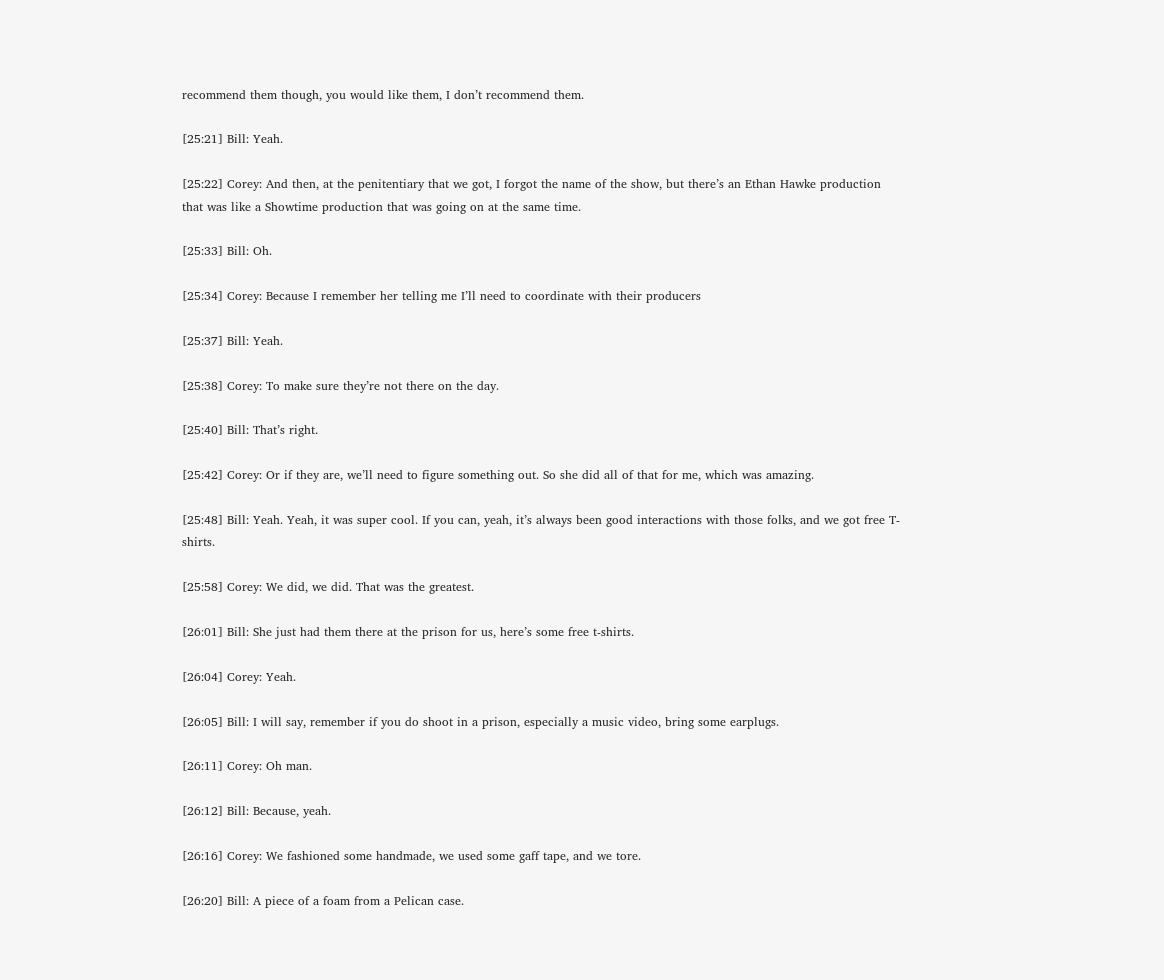recommend them though, you would like them, I don’t recommend them.

[25:21] Bill: Yeah.

[25:22] Corey: And then, at the penitentiary that we got, I forgot the name of the show, but there’s an Ethan Hawke production that was like a Showtime production that was going on at the same time.

[25:33] Bill: Oh.

[25:34] Corey: Because I remember her telling me I’ll need to coordinate with their producers

[25:37] Bill: Yeah.

[25:38] Corey: To make sure they’re not there on the day.

[25:40] Bill: That’s right.

[25:42] Corey: Or if they are, we’ll need to figure something out. So she did all of that for me, which was amazing.

[25:48] Bill: Yeah. Yeah, it was super cool. If you can, yeah, it’s always been good interactions with those folks, and we got free T-shirts.

[25:58] Corey: We did, we did. That was the greatest.

[26:01] Bill: She just had them there at the prison for us, here’s some free t-shirts.

[26:04] Corey: Yeah.

[26:05] Bill: I will say, remember if you do shoot in a prison, especially a music video, bring some earplugs.

[26:11] Corey: Oh man.

[26:12] Bill: Because, yeah.

[26:16] Corey: We fashioned some handmade, we used some gaff tape, and we tore.

[26:20] Bill: A piece of a foam from a Pelican case.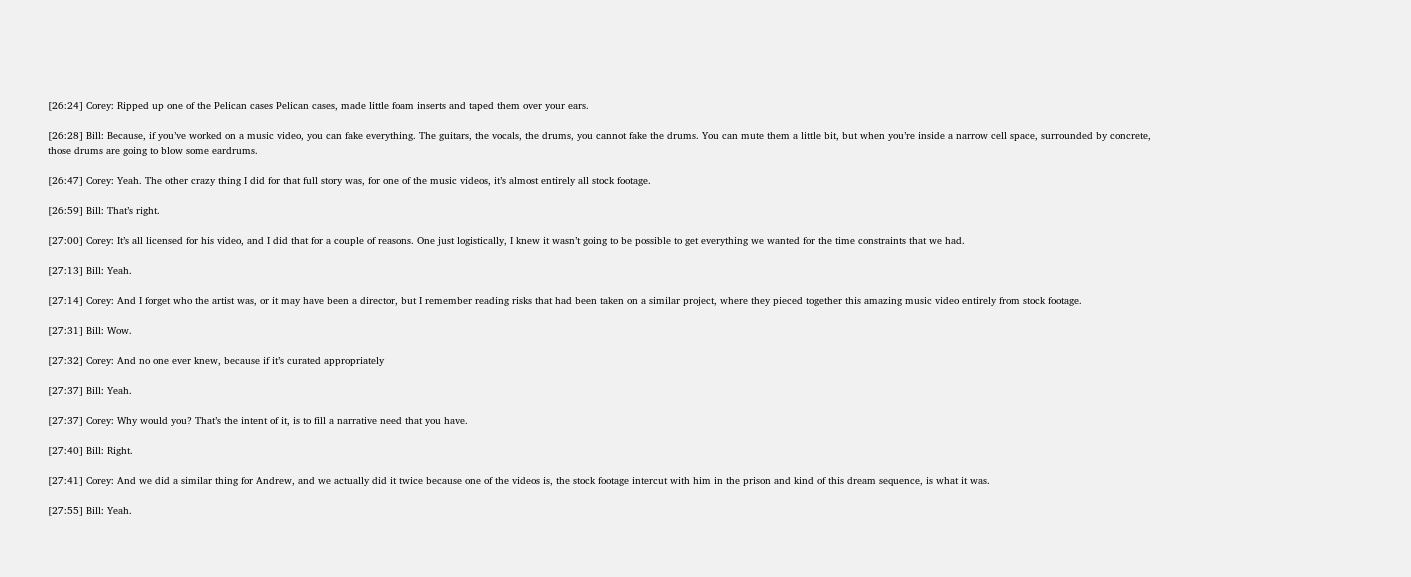[26:24] Corey: Ripped up one of the Pelican cases Pelican cases, made little foam inserts and taped them over your ears.

[26:28] Bill: Because, if you’ve worked on a music video, you can fake everything. The guitars, the vocals, the drums, you cannot fake the drums. You can mute them a little bit, but when you’re inside a narrow cell space, surrounded by concrete, those drums are going to blow some eardrums.

[26:47] Corey: Yeah. The other crazy thing I did for that full story was, for one of the music videos, it’s almost entirely all stock footage.

[26:59] Bill: That’s right.

[27:00] Corey: It’s all licensed for his video, and I did that for a couple of reasons. One just logistically, I knew it wasn’t going to be possible to get everything we wanted for the time constraints that we had.

[27:13] Bill: Yeah.

[27:14] Corey: And I forget who the artist was, or it may have been a director, but I remember reading risks that had been taken on a similar project, where they pieced together this amazing music video entirely from stock footage.

[27:31] Bill: Wow.

[27:32] Corey: And no one ever knew, because if it’s curated appropriately

[27:37] Bill: Yeah.

[27:37] Corey: Why would you? That’s the intent of it, is to fill a narrative need that you have.

[27:40] Bill: Right.

[27:41] Corey: And we did a similar thing for Andrew, and we actually did it twice because one of the videos is, the stock footage intercut with him in the prison and kind of this dream sequence, is what it was.

[27:55] Bill: Yeah.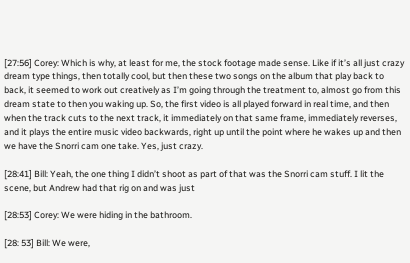[27:56] Corey: Which is why, at least for me, the stock footage made sense. Like if it’s all just crazy dream type things, then totally cool, but then these two songs on the album that play back to back, it seemed to work out creatively as I’m going through the treatment to, almost go from this dream state to then you waking up. So, the first video is all played forward in real time, and then when the track cuts to the next track, it immediately on that same frame, immediately reverses, and it plays the entire music video backwards, right up until the point where he wakes up and then we have the Snorri cam one take. Yes, just crazy.

[28:41] Bill: Yeah, the one thing I didn’t shoot as part of that was the Snorri cam stuff. I lit the scene, but Andrew had that rig on and was just

[28:53] Corey: We were hiding in the bathroom.

[28: 53] Bill: We were,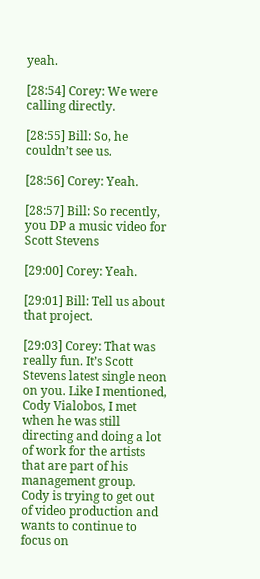yeah.

[28:54] Corey: We were calling directly.

[28:55] Bill: So, he couldn’t see us.

[28:56] Corey: Yeah.

[28:57] Bill: So recently, you DP a music video for Scott Stevens

[29:00] Corey: Yeah.

[29:01] Bill: Tell us about that project.

[29:03] Corey: That was really fun. It’s Scott Stevens latest single neon on you. Like I mentioned, Cody Vialobos, I met when he was still directing and doing a lot of work for the artists that are part of his management group. Cody is trying to get out of video production and wants to continue to focus on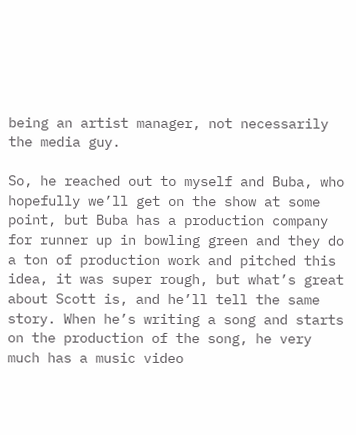being an artist manager, not necessarily the media guy.

So, he reached out to myself and Buba, who hopefully we’ll get on the show at some point, but Buba has a production company for runner up in bowling green and they do a ton of production work and pitched this idea, it was super rough, but what’s great about Scott is, and he’ll tell the same story. When he’s writing a song and starts on the production of the song, he very much has a music video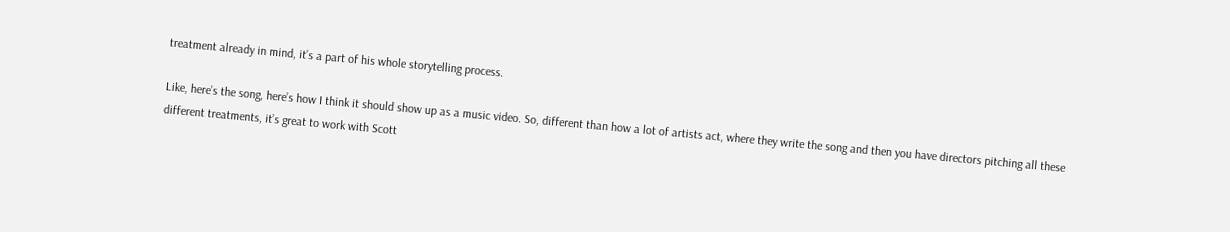treatment already in mind, it’s a part of his whole storytelling process.

Like, here’s the song, here’s how I think it should show up as a music video. So, different than how a lot of artists act, where they write the song and then you have directors pitching all these different treatments, it’s great to work with Scott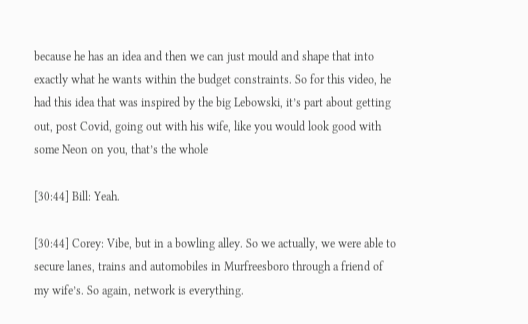because he has an idea and then we can just mould and shape that into exactly what he wants within the budget constraints. So for this video, he had this idea that was inspired by the big Lebowski, it’s part about getting out, post Covid, going out with his wife, like you would look good with some Neon on you, that’s the whole

[30:44] Bill: Yeah.

[30:44] Corey: Vibe, but in a bowling alley. So we actually, we were able to secure lanes, trains and automobiles in Murfreesboro through a friend of my wife’s. So again, network is everything.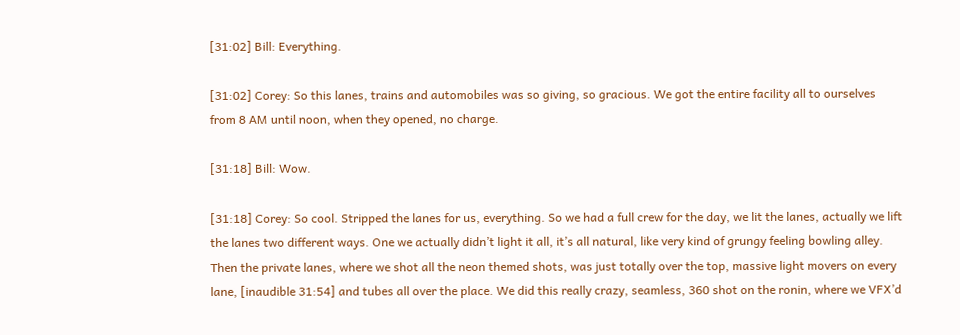[31:02] Bill: Everything.

[31:02] Corey: So this lanes, trains and automobiles was so giving, so gracious. We got the entire facility all to ourselves from 8 AM until noon, when they opened, no charge.

[31:18] Bill: Wow.

[31:18] Corey: So cool. Stripped the lanes for us, everything. So we had a full crew for the day, we lit the lanes, actually we lift the lanes two different ways. One we actually didn’t light it all, it’s all natural, like very kind of grungy feeling bowling alley. Then the private lanes, where we shot all the neon themed shots, was just totally over the top, massive light movers on every lane, [inaudible 31:54] and tubes all over the place. We did this really crazy, seamless, 360 shot on the ronin, where we VFX’d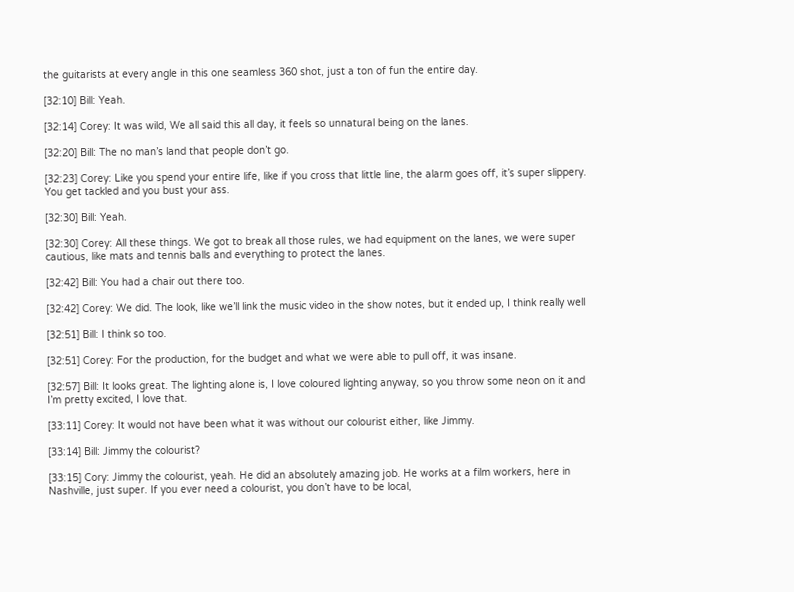the guitarists at every angle in this one seamless 360 shot, just a ton of fun the entire day.

[32:10] Bill: Yeah.

[32:14] Corey: It was wild, We all said this all day, it feels so unnatural being on the lanes.

[32:20] Bill: The no man’s land that people don’t go.

[32:23] Corey: Like you spend your entire life, like if you cross that little line, the alarm goes off, it’s super slippery. You get tackled and you bust your ass.

[32:30] Bill: Yeah.

[32:30] Corey: All these things. We got to break all those rules, we had equipment on the lanes, we were super cautious, like mats and tennis balls and everything to protect the lanes.

[32:42] Bill: You had a chair out there too.

[32:42] Corey: We did. The look, like we’ll link the music video in the show notes, but it ended up, I think really well

[32:51] Bill: I think so too.

[32:51] Corey: For the production, for the budget and what we were able to pull off, it was insane.

[32:57] Bill: It looks great. The lighting alone is, I love coloured lighting anyway, so you throw some neon on it and I’m pretty excited, I love that.

[33:11] Corey: It would not have been what it was without our colourist either, like Jimmy.

[33:14] Bill: Jimmy the colourist?

[33:15] Cory: Jimmy the colourist, yeah. He did an absolutely amazing job. He works at a film workers, here in Nashville, just super. If you ever need a colourist, you don’t have to be local,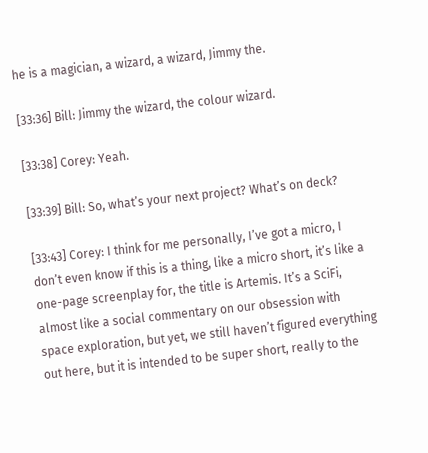he is a magician, a wizard, a wizard, Jimmy the.

[33:36] Bill: Jimmy the wizard, the colour wizard.

[33:38] Corey: Yeah.

[33:39] Bill: So, what’s your next project? What’s on deck?

[33:43] Corey: I think for me personally, I’ve got a micro, I don’t even know if this is a thing, like a micro short, it’s like a one-page screenplay for, the title is Artemis. It’s a SciFi, almost like a social commentary on our obsession with space exploration, but yet, we still haven’t figured everything out here, but it is intended to be super short, really to the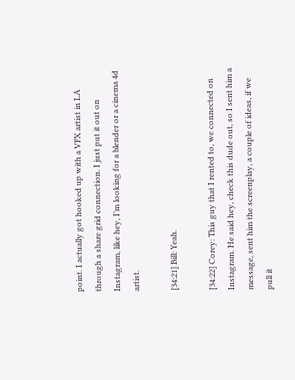point. I actually got hooked up with a VFX artist in LA through a share grid connection. I just put it out on Instagram, like hey, I’m looking for a blender or a cinema 4d artist.

[34:21] Bill: Yeah.

[34:22] Corey: This guy that I rented to, we connected on Instagram. He said hey, check this dude out, so I sent him a message, sent him the screenplay, a couple of ideas, if we pull it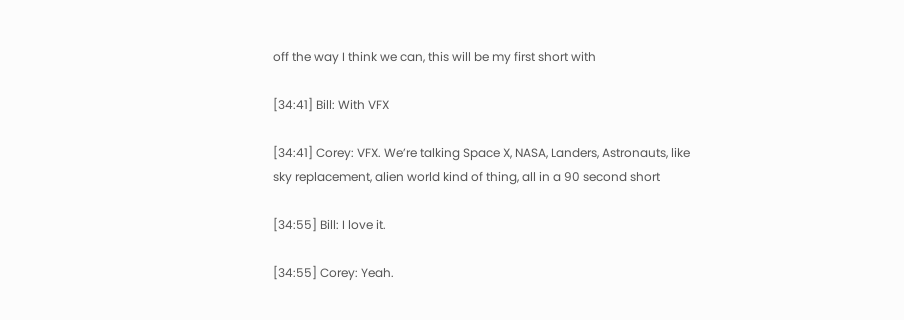off the way I think we can, this will be my first short with

[34:41] Bill: With VFX

[34:41] Corey: VFX. We’re talking Space X, NASA, Landers, Astronauts, like sky replacement, alien world kind of thing, all in a 90 second short

[34:55] Bill: I love it.

[34:55] Corey: Yeah.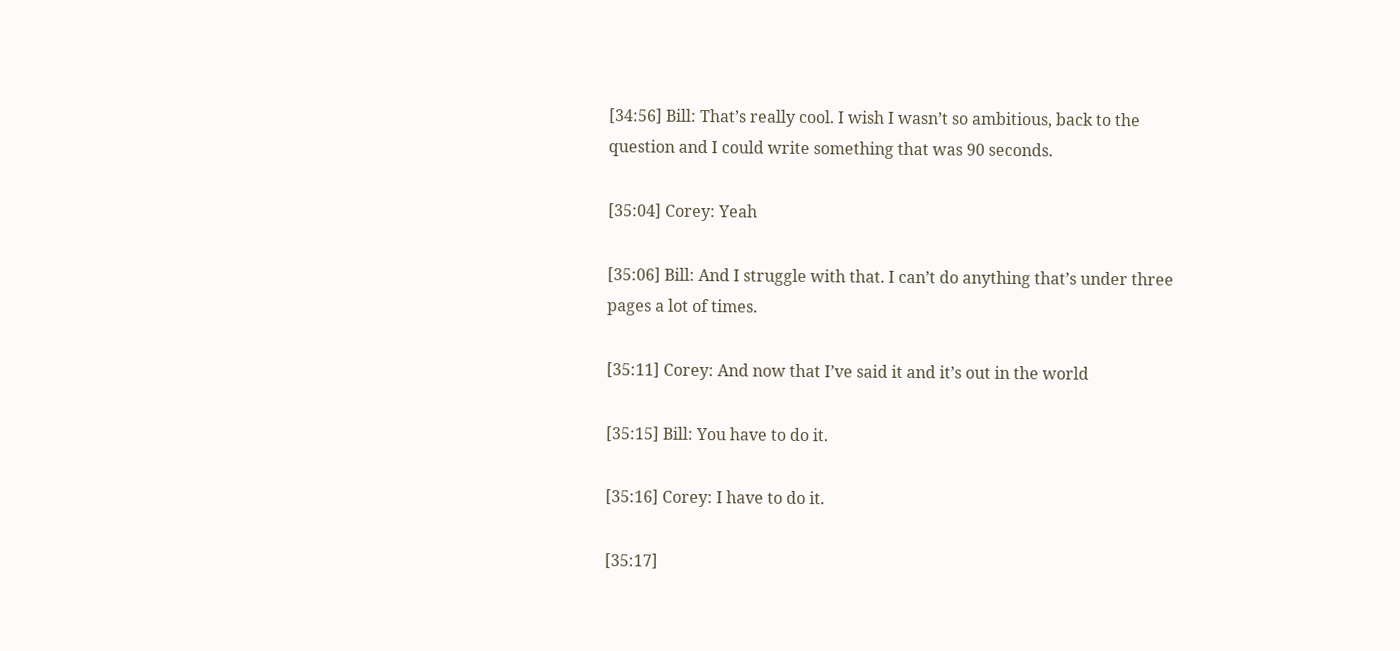[34:56] Bill: That’s really cool. I wish I wasn’t so ambitious, back to the question and I could write something that was 90 seconds.

[35:04] Corey: Yeah

[35:06] Bill: And I struggle with that. I can’t do anything that’s under three pages a lot of times.

[35:11] Corey: And now that I’ve said it and it’s out in the world

[35:15] Bill: You have to do it.

[35:16] Corey: I have to do it.

[35:17]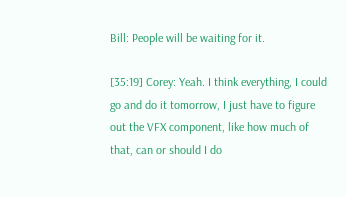Bill: People will be waiting for it.

[35:19] Corey: Yeah. I think everything, I could go and do it tomorrow, I just have to figure out the VFX component, like how much of that, can or should I do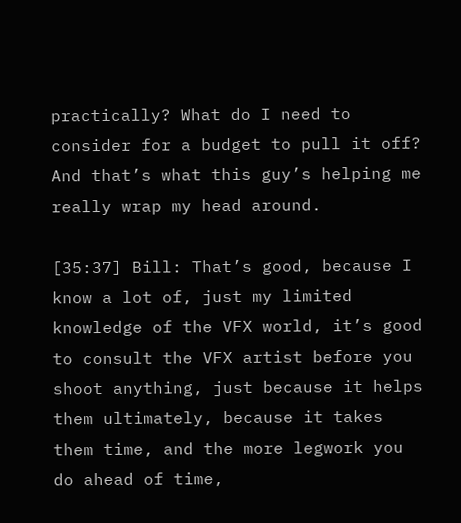practically? What do I need to consider for a budget to pull it off? And that’s what this guy’s helping me really wrap my head around.

[35:37] Bill: That’s good, because I know a lot of, just my limited knowledge of the VFX world, it’s good to consult the VFX artist before you shoot anything, just because it helps them ultimately, because it takes them time, and the more legwork you do ahead of time,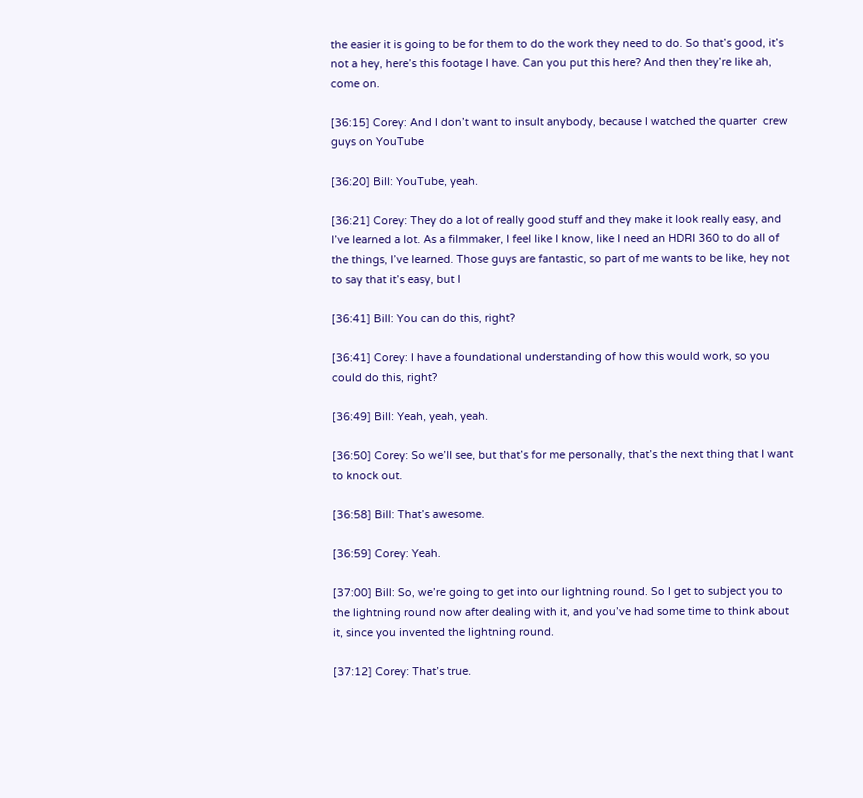the easier it is going to be for them to do the work they need to do. So that’s good, it’s not a hey, here’s this footage I have. Can you put this here? And then they’re like ah, come on.

[36:15] Corey: And I don’t want to insult anybody, because I watched the quarter  crew guys on YouTube

[36:20] Bill: YouTube, yeah.

[36:21] Corey: They do a lot of really good stuff and they make it look really easy, and I’ve learned a lot. As a filmmaker, I feel like I know, like I need an HDRI 360 to do all of the things, I’ve learned. Those guys are fantastic, so part of me wants to be like, hey not to say that it’s easy, but I

[36:41] Bill: You can do this, right?

[36:41] Corey: I have a foundational understanding of how this would work, so you could do this, right?

[36:49] Bill: Yeah, yeah, yeah.

[36:50] Corey: So we’ll see, but that’s for me personally, that’s the next thing that I want to knock out.

[36:58] Bill: That’s awesome.

[36:59] Corey: Yeah.

[37:00] Bill: So, we’re going to get into our lightning round. So I get to subject you to the lightning round now after dealing with it, and you’ve had some time to think about it, since you invented the lightning round.

[37:12] Corey: That’s true.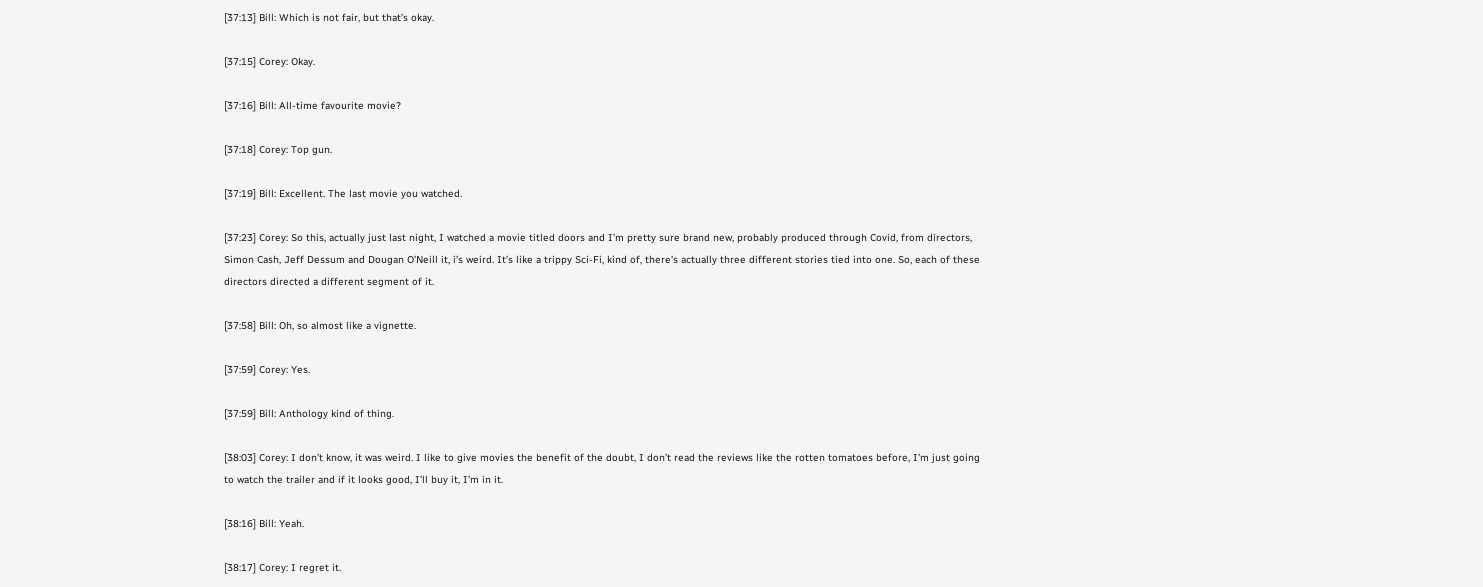[37:13] Bill: Which is not fair, but that’s okay.

[37:15] Corey: Okay.

[37:16] Bill: All-time favourite movie?

[37:18] Corey: Top gun.

[37:19] Bill: Excellent. The last movie you watched.

[37:23] Corey: So this, actually just last night, I watched a movie titled doors and I’m pretty sure brand new, probably produced through Covid, from directors, Simon Cash, Jeff Dessum and Dougan O’Neill it, i’s weird. It’s like a trippy Sci-Fi, kind of, there’s actually three different stories tied into one. So, each of these directors directed a different segment of it.

[37:58] Bill: Oh, so almost like a vignette.

[37:59] Corey: Yes.

[37:59] Bill: Anthology kind of thing.

[38:03] Corey: I don’t know, it was weird. I like to give movies the benefit of the doubt, I don’t read the reviews like the rotten tomatoes before, I’m just going to watch the trailer and if it looks good, I’ll buy it, I’m in it.

[38:16] Bill: Yeah.

[38:17] Corey: I regret it.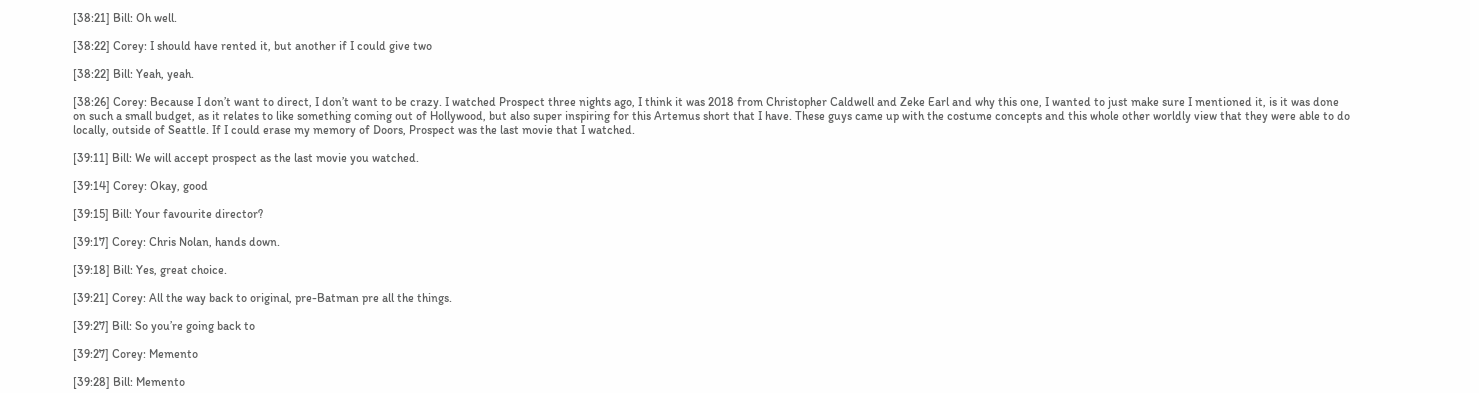[38:21] Bill: Oh well.

[38:22] Corey: I should have rented it, but another if I could give two

[38:22] Bill: Yeah, yeah.

[38:26] Corey: Because I don’t want to direct, I don’t want to be crazy. I watched Prospect three nights ago, I think it was 2018 from Christopher Caldwell and Zeke Earl and why this one, I wanted to just make sure I mentioned it, is it was done on such a small budget, as it relates to like something coming out of Hollywood, but also super inspiring for this Artemus short that I have. These guys came up with the costume concepts and this whole other worldly view that they were able to do locally, outside of Seattle. If I could erase my memory of Doors, Prospect was the last movie that I watched.

[39:11] Bill: We will accept prospect as the last movie you watched.

[39:14] Corey: Okay, good

[39:15] Bill: Your favourite director?

[39:17] Corey: Chris Nolan, hands down.

[39:18] Bill: Yes, great choice.

[39:21] Corey: All the way back to original, pre-Batman pre all the things.

[39:27] Bill: So you’re going back to

[39:27] Corey: Memento

[39:28] Bill: Memento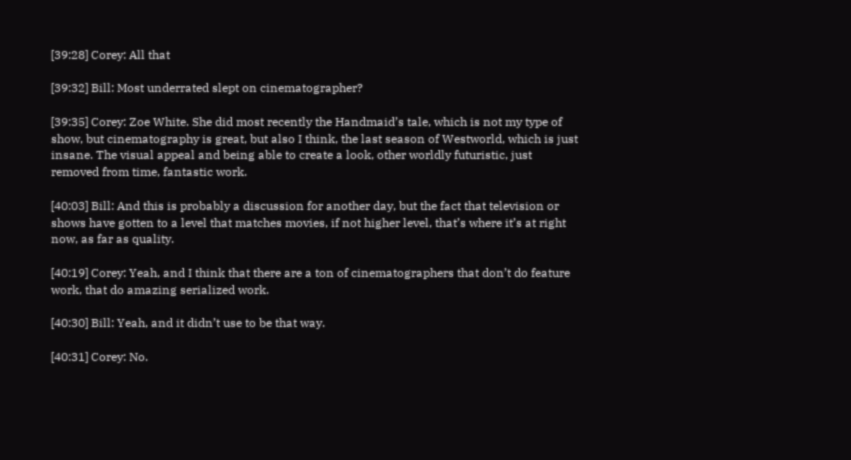[39:28] Corey: All that

[39:32] Bill: Most underrated slept on cinematographer?

[39:35] Corey: Zoe White. She did most recently the Handmaid’s tale, which is not my type of show, but cinematography is great, but also I think, the last season of Westworld, which is just insane. The visual appeal and being able to create a look, other worldly futuristic, just removed from time, fantastic work.

[40:03] Bill: And this is probably a discussion for another day, but the fact that television or shows have gotten to a level that matches movies, if not higher level, that’s where it’s at right now, as far as quality.

[40:19] Corey: Yeah, and I think that there are a ton of cinematographers that don’t do feature work, that do amazing serialized work.

[40:30] Bill: Yeah, and it didn’t use to be that way.

[40:31] Corey: No.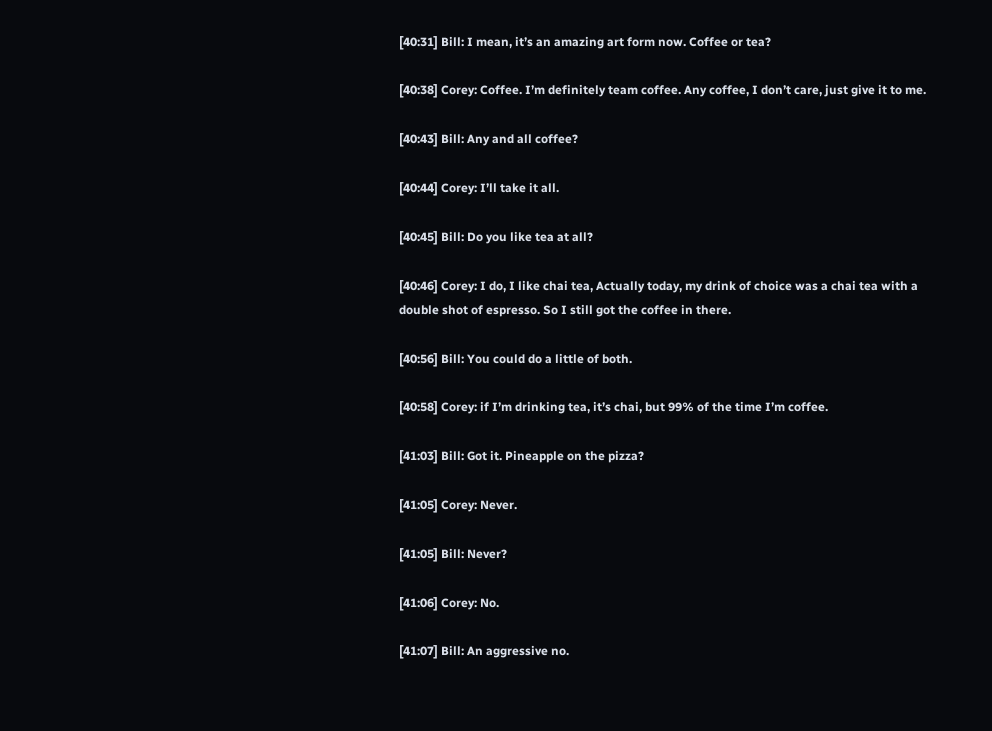[40:31] Bill: I mean, it’s an amazing art form now. Coffee or tea?

[40:38] Corey: Coffee. I’m definitely team coffee. Any coffee, I don’t care, just give it to me.

[40:43] Bill: Any and all coffee?

[40:44] Corey: I’ll take it all.

[40:45] Bill: Do you like tea at all?

[40:46] Corey: I do, I like chai tea, Actually today, my drink of choice was a chai tea with a double shot of espresso. So I still got the coffee in there.

[40:56] Bill: You could do a little of both.

[40:58] Corey: if I’m drinking tea, it’s chai, but 99% of the time I’m coffee.

[41:03] Bill: Got it. Pineapple on the pizza?

[41:05] Corey: Never.

[41:05] Bill: Never?

[41:06] Corey: No.

[41:07] Bill: An aggressive no.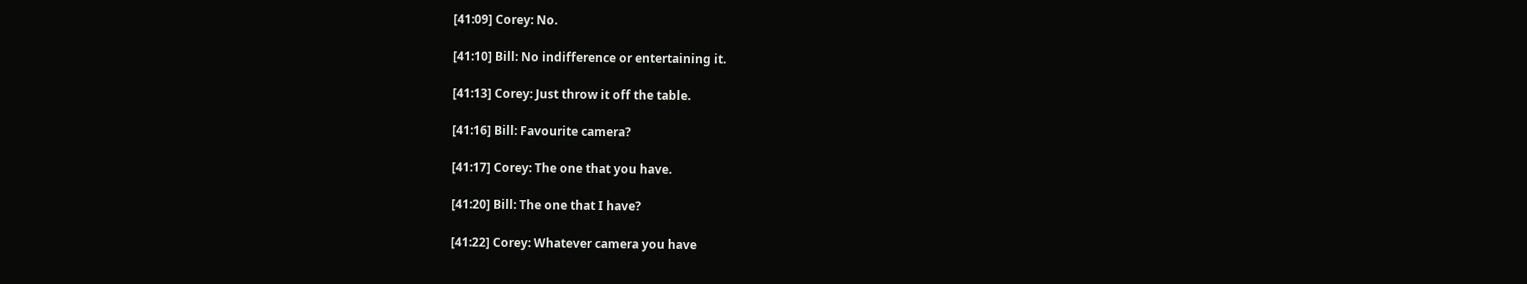[41:09] Corey: No.

[41:10] Bill: No indifference or entertaining it.

[41:13] Corey: Just throw it off the table.

[41:16] Bill: Favourite camera?

[41:17] Corey: The one that you have.

[41:20] Bill: The one that I have?

[41:22] Corey: Whatever camera you have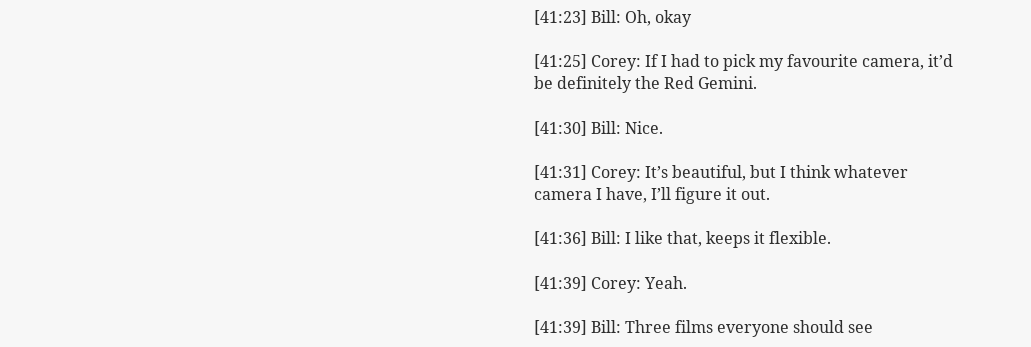[41:23] Bill: Oh, okay

[41:25] Corey: If I had to pick my favourite camera, it’d be definitely the Red Gemini.

[41:30] Bill: Nice.

[41:31] Corey: It’s beautiful, but I think whatever camera I have, I’ll figure it out.

[41:36] Bill: I like that, keeps it flexible.

[41:39] Corey: Yeah.

[41:39] Bill: Three films everyone should see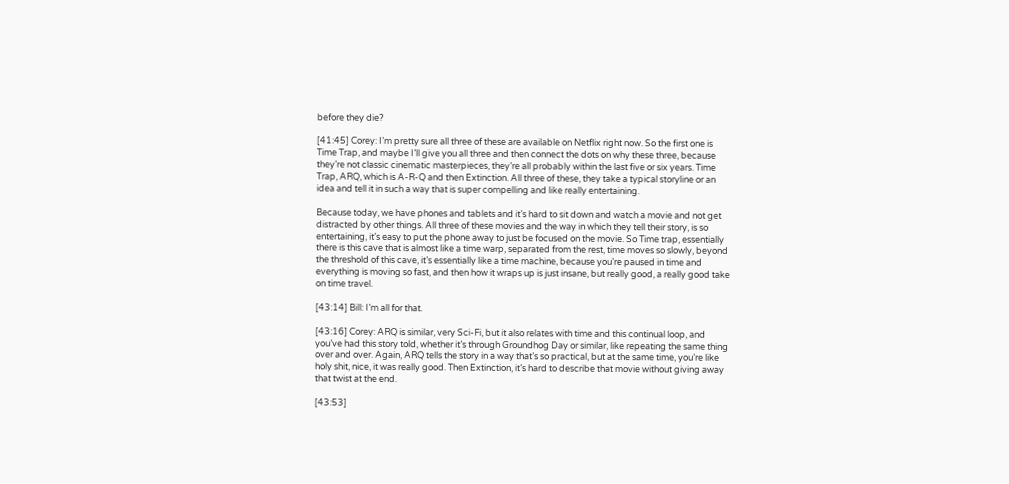before they die?

[41:45] Corey: I’m pretty sure all three of these are available on Netflix right now. So the first one is Time Trap, and maybe I’ll give you all three and then connect the dots on why these three, because they’re not classic cinematic masterpieces, they’re all probably within the last five or six years. Time Trap, ARQ, which is A-R-Q and then Extinction. All three of these, they take a typical storyline or an idea and tell it in such a way that is super compelling and like really entertaining.

Because today, we have phones and tablets and it’s hard to sit down and watch a movie and not get distracted by other things. All three of these movies and the way in which they tell their story, is so entertaining, it’s easy to put the phone away to just be focused on the movie. So Time trap, essentially there is this cave that is almost like a time warp, separated from the rest, time moves so slowly, beyond the threshold of this cave, it’s essentially like a time machine, because you’re paused in time and everything is moving so fast, and then how it wraps up is just insane, but really good, a really good take on time travel.

[43:14] Bill: I’m all for that.

[43:16] Corey: ARQ is similar, very Sci-Fi, but it also relates with time and this continual loop, and you’ve had this story told, whether it’s through Groundhog Day or similar, like repeating the same thing over and over. Again, ARQ tells the story in a way that’s so practical, but at the same time, you’re like holy shit, nice, it was really good. Then Extinction, it’s hard to describe that movie without giving away that twist at the end.

[43:53]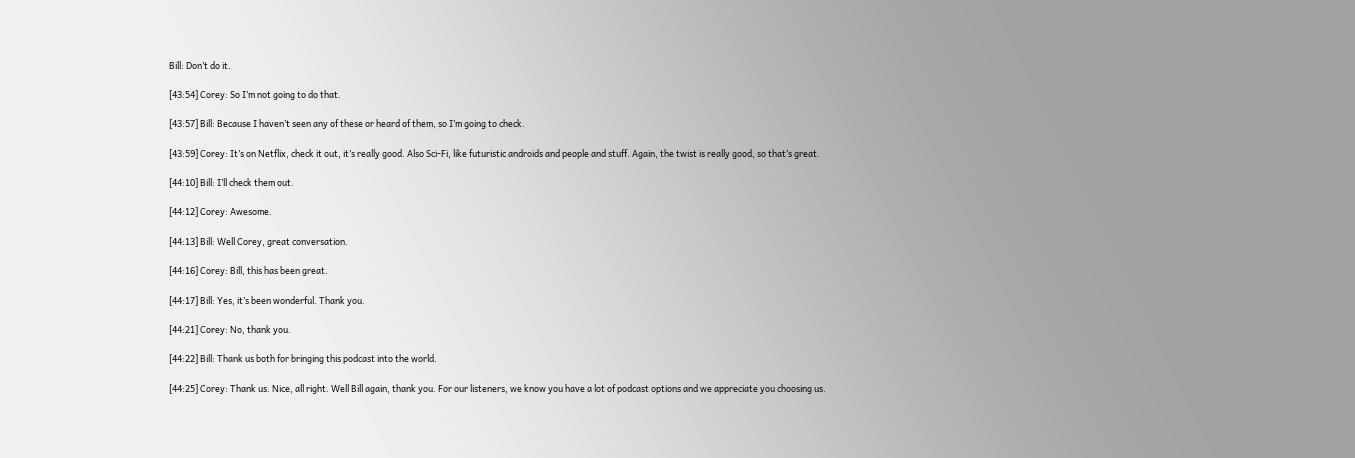Bill: Don’t do it.

[43:54] Corey: So I’m not going to do that.

[43:57] Bill: Because I haven’t seen any of these or heard of them, so I’m going to check.

[43:59] Corey: It’s on Netflix, check it out, it’s really good. Also Sci-Fi, like futuristic androids and people and stuff. Again, the twist is really good, so that’s great.

[44:10] Bill: I’ll check them out.

[44:12] Corey: Awesome.

[44:13] Bill: Well Corey, great conversation.

[44:16] Corey: Bill, this has been great.

[44:17] Bill: Yes, it’s been wonderful. Thank you.

[44:21] Corey: No, thank you.

[44:22] Bill: Thank us both for bringing this podcast into the world.

[44:25] Corey: Thank us. Nice, all right. Well Bill again, thank you. For our listeners, we know you have a lot of podcast options and we appreciate you choosing us.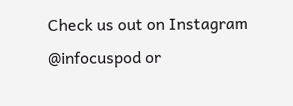Check us out on Instagram @infocuspod or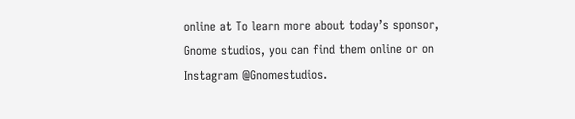online at To learn more about today’s sponsor, Gnome studios, you can find them online or on Instagram @Gnomestudios.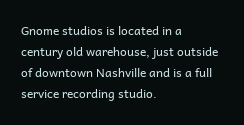Gnome studios is located in a century old warehouse, just outside of downtown Nashville and is a full service recording studio.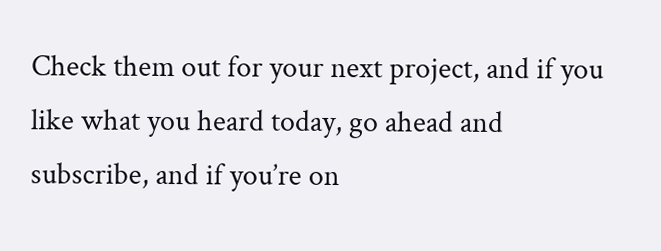Check them out for your next project, and if you like what you heard today, go ahead and subscribe, and if you’re on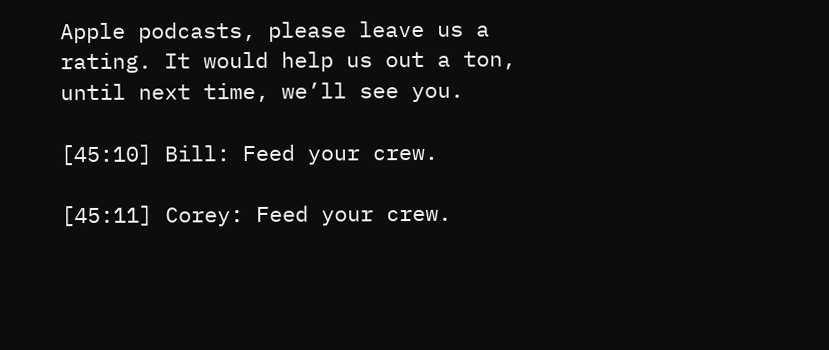Apple podcasts, please leave us a rating. It would help us out a ton, until next time, we’ll see you.

[45:10] Bill: Feed your crew.

[45:11] Corey: Feed your crew.